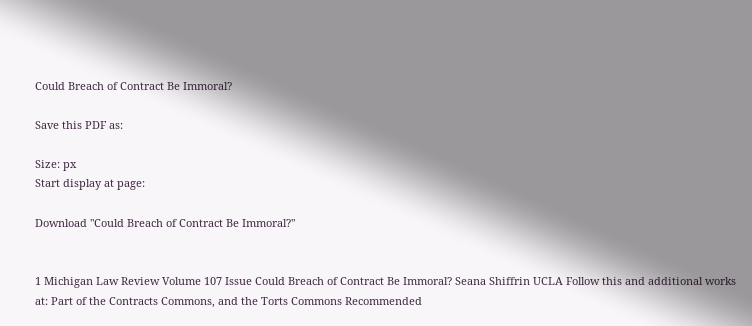Could Breach of Contract Be Immoral?

Save this PDF as:

Size: px
Start display at page:

Download "Could Breach of Contract Be Immoral?"


1 Michigan Law Review Volume 107 Issue Could Breach of Contract Be Immoral? Seana Shiffrin UCLA Follow this and additional works at: Part of the Contracts Commons, and the Torts Commons Recommended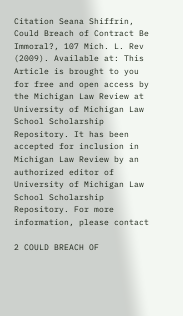Citation Seana Shiffrin, Could Breach of Contract Be Immoral?, 107 Mich. L. Rev (2009). Available at: This Article is brought to you for free and open access by the Michigan Law Review at University of Michigan Law School Scholarship Repository. It has been accepted for inclusion in Michigan Law Review by an authorized editor of University of Michigan Law School Scholarship Repository. For more information, please contact

2 COULD BREACH OF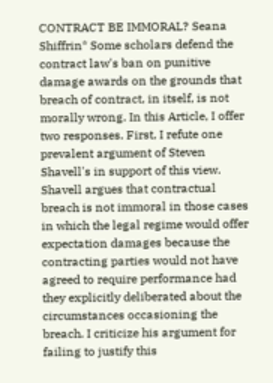CONTRACT BE IMMORAL? Seana Shiffrin* Some scholars defend the contract law's ban on punitive damage awards on the grounds that breach of contract, in itself, is not morally wrong. In this Article, I offer two responses. First, I refute one prevalent argument of Steven Shavell's in support of this view. Shavell argues that contractual breach is not immoral in those cases in which the legal regime would offer expectation damages because the contracting parties would not have agreed to require performance had they explicitly deliberated about the circumstances occasioning the breach. I criticize his argument for failing to justify this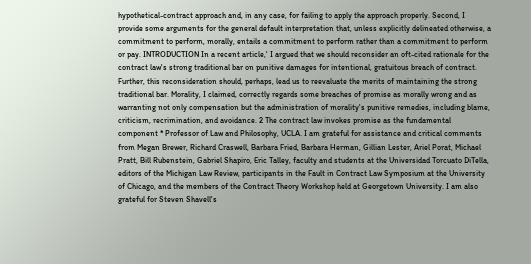hypothetical-contract approach and, in any case, for failing to apply the approach properly. Second, I provide some arguments for the general default interpretation that, unless explicitly delineated otherwise, a commitment to perform, morally, entails a commitment to perform rather than a commitment to perform or pay. INTRODUCTION In a recent article,' I argued that we should reconsider an oft-cited rationale for the contract law's strong traditional bar on punitive damages for intentional, gratuitous breach of contract. Further, this reconsideration should, perhaps, lead us to reevaluate the merits of maintaining the strong traditional bar. Morality, I claimed, correctly regards some breaches of promise as morally wrong and as warranting not only compensation but the administration of morality's punitive remedies, including blame, criticism, recrimination, and avoidance. 2 The contract law invokes promise as the fundamental component * Professor of Law and Philosophy, UCLA. I am grateful for assistance and critical comments from Megan Brewer, Richard Craswell, Barbara Fried, Barbara Herman, Gillian Lester, Ariel Porat, Michael Pratt, Bill Rubenstein, Gabriel Shapiro, Eric Talley, faculty and students at the Universidad Torcuato DiTella, editors of the Michigan Law Review, participants in the Fault in Contract Law Symposium at the University of Chicago, and the members of the Contract Theory Workshop held at Georgetown University. I am also grateful for Steven Shavell's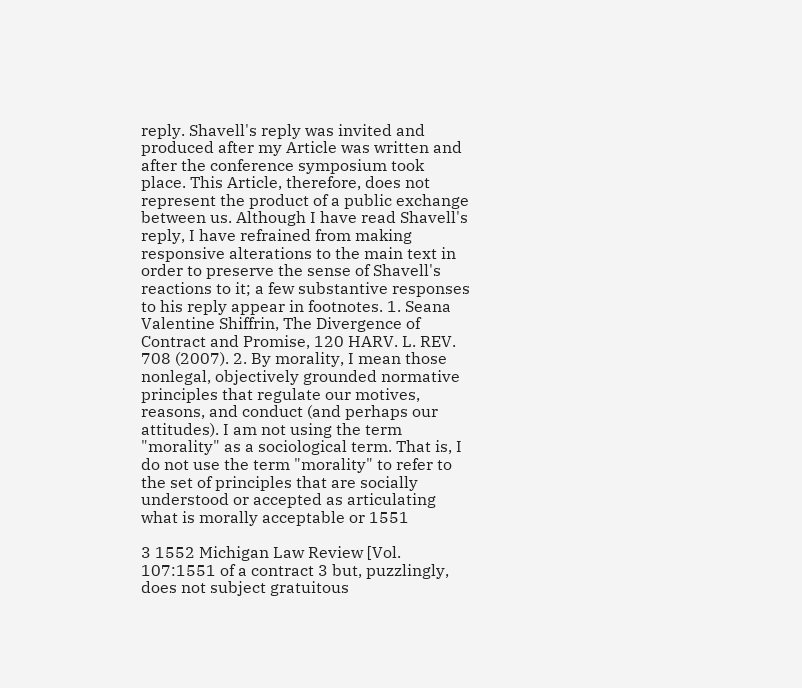reply. Shavell's reply was invited and produced after my Article was written and after the conference symposium took place. This Article, therefore, does not represent the product of a public exchange between us. Although I have read Shavell's reply, I have refrained from making responsive alterations to the main text in order to preserve the sense of Shavell's reactions to it; a few substantive responses to his reply appear in footnotes. 1. Seana Valentine Shiffrin, The Divergence of Contract and Promise, 120 HARV. L. REV. 708 (2007). 2. By morality, I mean those nonlegal, objectively grounded normative principles that regulate our motives, reasons, and conduct (and perhaps our attitudes). I am not using the term "morality" as a sociological term. That is, I do not use the term "morality" to refer to the set of principles that are socially understood or accepted as articulating what is morally acceptable or 1551

3 1552 Michigan Law Review [Vol. 107:1551 of a contract 3 but, puzzlingly, does not subject gratuitous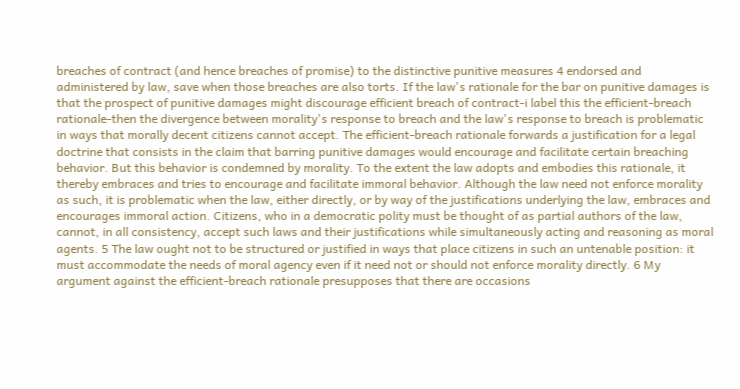breaches of contract (and hence breaches of promise) to the distinctive punitive measures 4 endorsed and administered by law, save when those breaches are also torts. If the law's rationale for the bar on punitive damages is that the prospect of punitive damages might discourage efficient breach of contract-i label this the efficient-breach rationale-then the divergence between morality's response to breach and the law's response to breach is problematic in ways that morally decent citizens cannot accept. The efficient-breach rationale forwards a justification for a legal doctrine that consists in the claim that barring punitive damages would encourage and facilitate certain breaching behavior. But this behavior is condemned by morality. To the extent the law adopts and embodies this rationale, it thereby embraces and tries to encourage and facilitate immoral behavior. Although the law need not enforce morality as such, it is problematic when the law, either directly, or by way of the justifications underlying the law, embraces and encourages immoral action. Citizens, who in a democratic polity must be thought of as partial authors of the law, cannot, in all consistency, accept such laws and their justifications while simultaneously acting and reasoning as moral agents. 5 The law ought not to be structured or justified in ways that place citizens in such an untenable position: it must accommodate the needs of moral agency even if it need not or should not enforce morality directly. 6 My argument against the efficient-breach rationale presupposes that there are occasions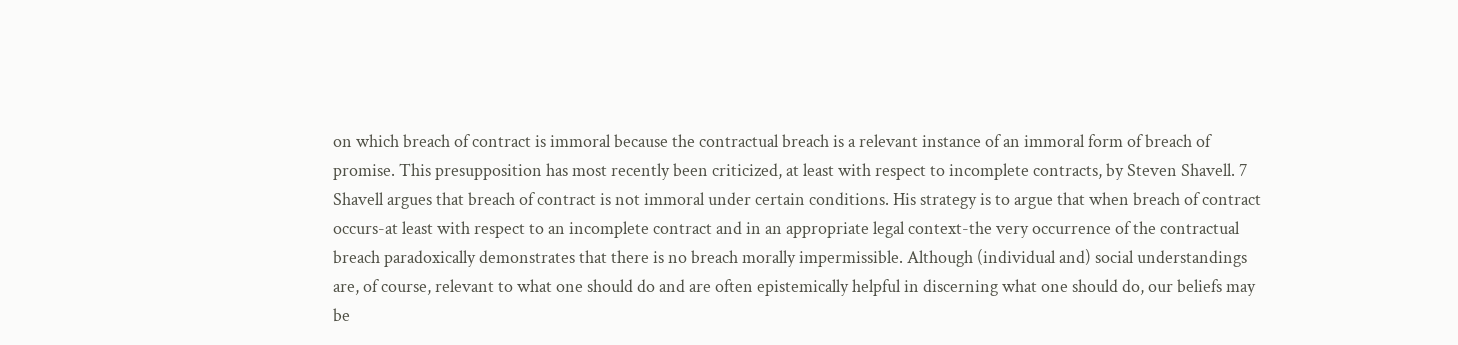on which breach of contract is immoral because the contractual breach is a relevant instance of an immoral form of breach of promise. This presupposition has most recently been criticized, at least with respect to incomplete contracts, by Steven Shavell. 7 Shavell argues that breach of contract is not immoral under certain conditions. His strategy is to argue that when breach of contract occurs-at least with respect to an incomplete contract and in an appropriate legal context-the very occurrence of the contractual breach paradoxically demonstrates that there is no breach morally impermissible. Although (individual and) social understandings are, of course, relevant to what one should do and are often epistemically helpful in discerning what one should do, our beliefs may be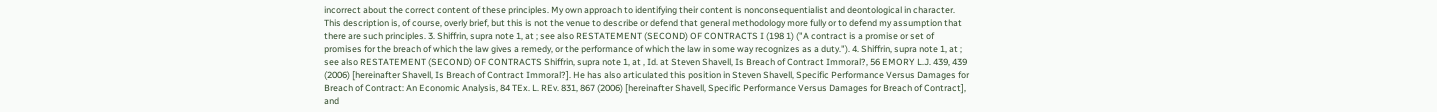incorrect about the correct content of these principles. My own approach to identifying their content is nonconsequentialist and deontological in character. This description is, of course, overly brief, but this is not the venue to describe or defend that general methodology more fully or to defend my assumption that there are such principles. 3. Shiffrin, supra note 1, at ; see also RESTATEMENT (SECOND) OF CONTRACTS I (198 1) ("A contract is a promise or set of promises for the breach of which the law gives a remedy, or the performance of which the law in some way recognizes as a duty."). 4. Shiffrin, supra note 1, at ; see also RESTATEMENT (SECOND) OF CONTRACTS Shiffrin, supra note 1, at , Id. at Steven Shavell, Is Breach of Contract Immoral?, 56 EMORY L.J. 439, 439 (2006) [hereinafter Shavell, Is Breach of Contract Immoral?]. He has also articulated this position in Steven Shavell, Specific Performance Versus Damages for Breach of Contract: An Economic Analysis, 84 TEx. L. REv. 831, 867 (2006) [hereinafter Shavell, Specific Performance Versus Damages for Breach of Contract], and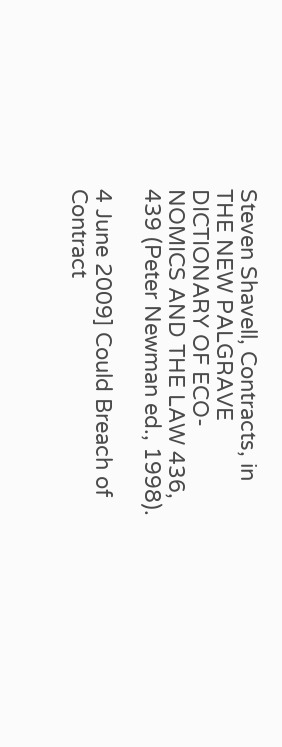Steven Shavell, Contracts, in THE NEW PALGRAVE DICTIONARY OF ECO- NOMICS AND THE LAW 436, 439 (Peter Newman ed., 1998).

4 June 2009] Could Breach of Contract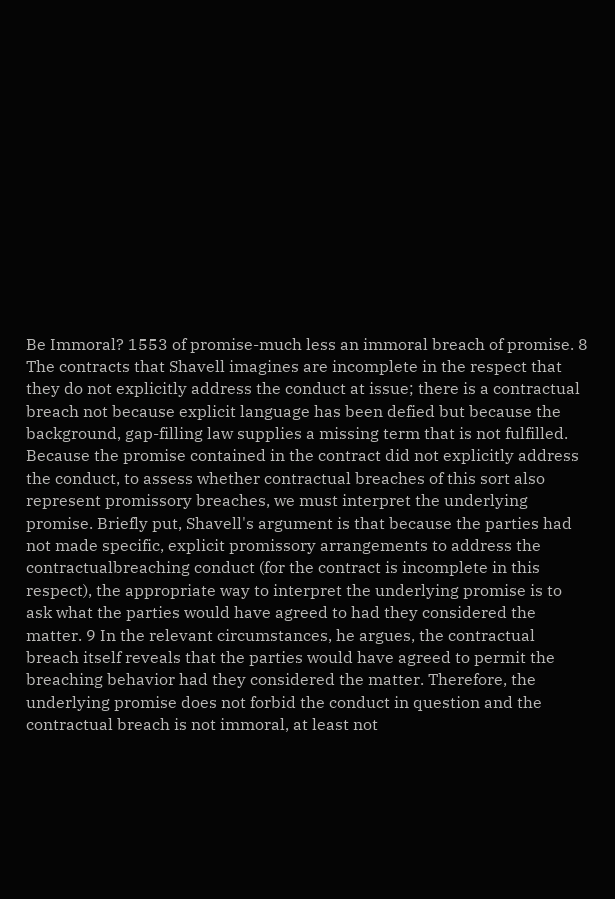Be Immoral? 1553 of promise-much less an immoral breach of promise. 8 The contracts that Shavell imagines are incomplete in the respect that they do not explicitly address the conduct at issue; there is a contractual breach not because explicit language has been defied but because the background, gap-filling law supplies a missing term that is not fulfilled. Because the promise contained in the contract did not explicitly address the conduct, to assess whether contractual breaches of this sort also represent promissory breaches, we must interpret the underlying promise. Briefly put, Shavell's argument is that because the parties had not made specific, explicit promissory arrangements to address the contractualbreaching conduct (for the contract is incomplete in this respect), the appropriate way to interpret the underlying promise is to ask what the parties would have agreed to had they considered the matter. 9 In the relevant circumstances, he argues, the contractual breach itself reveals that the parties would have agreed to permit the breaching behavior had they considered the matter. Therefore, the underlying promise does not forbid the conduct in question and the contractual breach is not immoral, at least not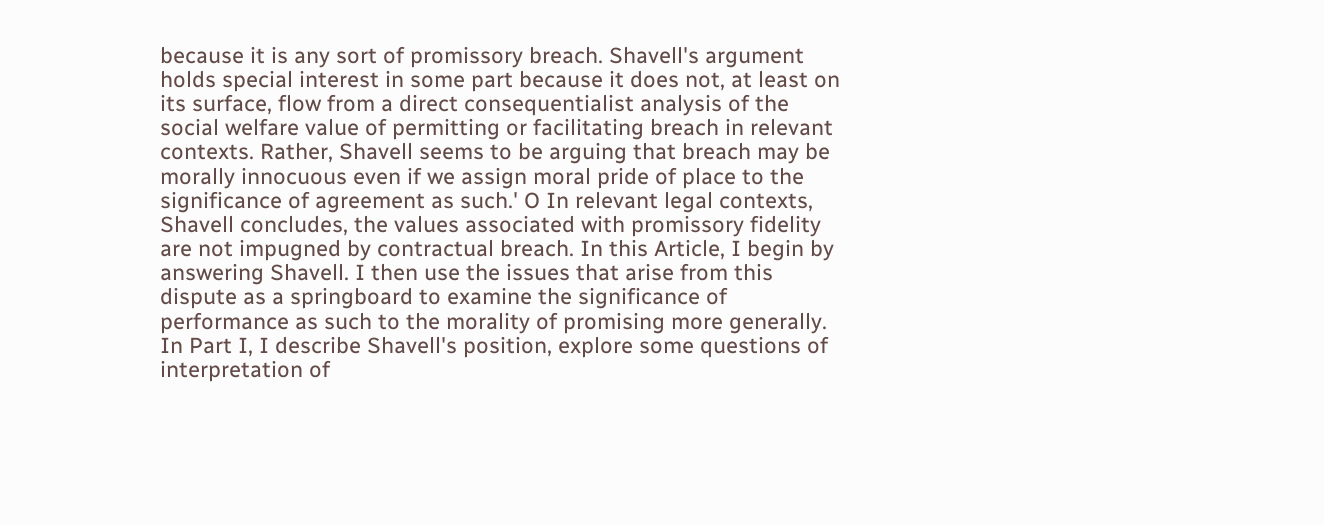because it is any sort of promissory breach. Shavell's argument holds special interest in some part because it does not, at least on its surface, flow from a direct consequentialist analysis of the social welfare value of permitting or facilitating breach in relevant contexts. Rather, Shavell seems to be arguing that breach may be morally innocuous even if we assign moral pride of place to the significance of agreement as such.' O In relevant legal contexts, Shavell concludes, the values associated with promissory fidelity are not impugned by contractual breach. In this Article, I begin by answering Shavell. I then use the issues that arise from this dispute as a springboard to examine the significance of performance as such to the morality of promising more generally. In Part I, I describe Shavell's position, explore some questions of interpretation of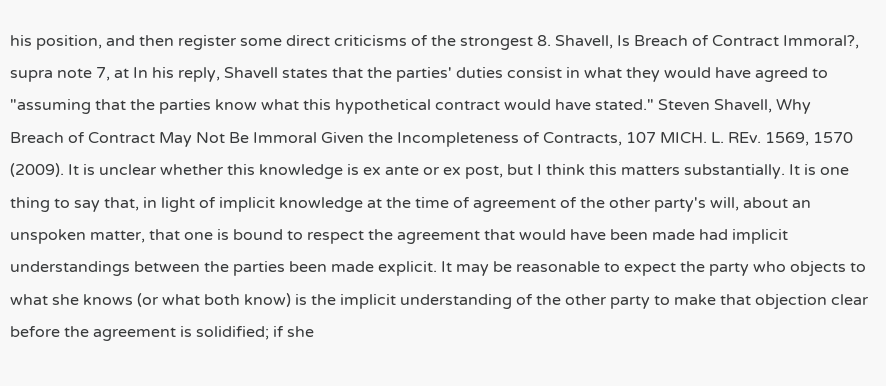his position, and then register some direct criticisms of the strongest 8. Shavell, Is Breach of Contract Immoral?, supra note 7, at In his reply, Shavell states that the parties' duties consist in what they would have agreed to "assuming that the parties know what this hypothetical contract would have stated." Steven Shavell, Why Breach of Contract May Not Be Immoral Given the Incompleteness of Contracts, 107 MICH. L. REv. 1569, 1570 (2009). It is unclear whether this knowledge is ex ante or ex post, but I think this matters substantially. It is one thing to say that, in light of implicit knowledge at the time of agreement of the other party's will, about an unspoken matter, that one is bound to respect the agreement that would have been made had implicit understandings between the parties been made explicit. It may be reasonable to expect the party who objects to what she knows (or what both know) is the implicit understanding of the other party to make that objection clear before the agreement is solidified; if she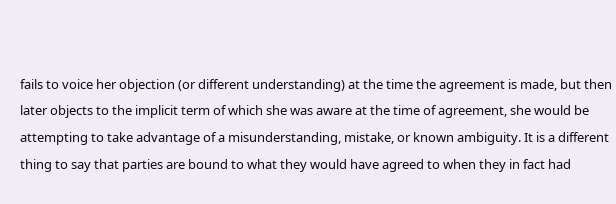fails to voice her objection (or different understanding) at the time the agreement is made, but then later objects to the implicit term of which she was aware at the time of agreement, she would be attempting to take advantage of a misunderstanding, mistake, or known ambiguity. It is a different thing to say that parties are bound to what they would have agreed to when they in fact had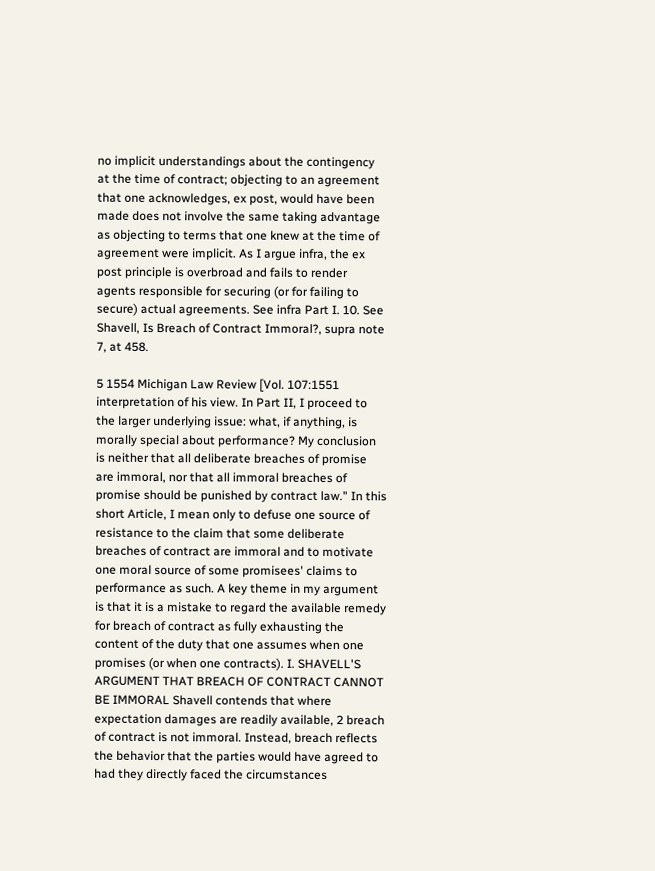no implicit understandings about the contingency at the time of contract; objecting to an agreement that one acknowledges, ex post, would have been made does not involve the same taking advantage as objecting to terms that one knew at the time of agreement were implicit. As I argue infra, the ex post principle is overbroad and fails to render agents responsible for securing (or for failing to secure) actual agreements. See infra Part I. 10. See Shavell, Is Breach of Contract Immoral?, supra note 7, at 458.

5 1554 Michigan Law Review [Vol. 107:1551 interpretation of his view. In Part II, I proceed to the larger underlying issue: what, if anything, is morally special about performance? My conclusion is neither that all deliberate breaches of promise are immoral, nor that all immoral breaches of promise should be punished by contract law." In this short Article, I mean only to defuse one source of resistance to the claim that some deliberate breaches of contract are immoral and to motivate one moral source of some promisees' claims to performance as such. A key theme in my argument is that it is a mistake to regard the available remedy for breach of contract as fully exhausting the content of the duty that one assumes when one promises (or when one contracts). I. SHAVELL'S ARGUMENT THAT BREACH OF CONTRACT CANNOT BE IMMORAL Shavell contends that where expectation damages are readily available, 2 breach of contract is not immoral. Instead, breach reflects the behavior that the parties would have agreed to had they directly faced the circumstances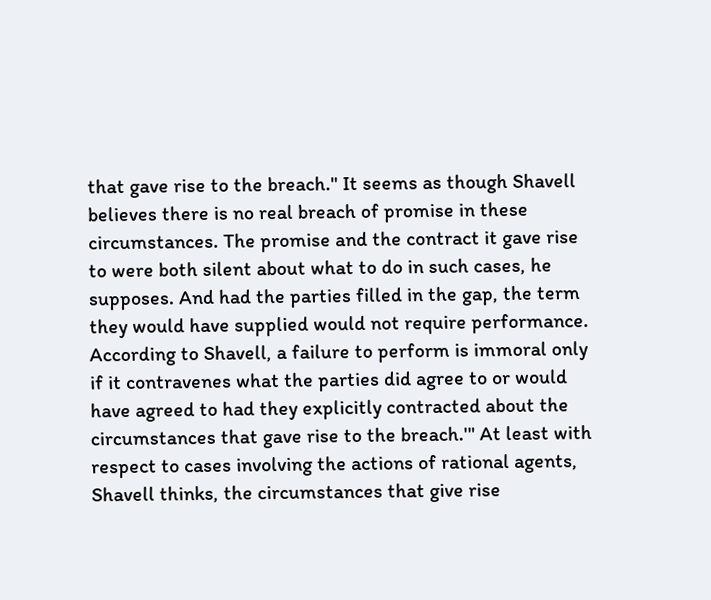that gave rise to the breach." It seems as though Shavell believes there is no real breach of promise in these circumstances. The promise and the contract it gave rise to were both silent about what to do in such cases, he supposes. And had the parties filled in the gap, the term they would have supplied would not require performance. According to Shavell, a failure to perform is immoral only if it contravenes what the parties did agree to or would have agreed to had they explicitly contracted about the circumstances that gave rise to the breach.'" At least with respect to cases involving the actions of rational agents, Shavell thinks, the circumstances that give rise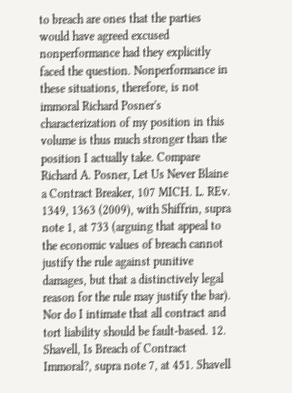to breach are ones that the parties would have agreed excused nonperformance had they explicitly faced the question. Nonperformance in these situations, therefore, is not immoral Richard Posner's characterization of my position in this volume is thus much stronger than the position I actually take. Compare Richard A. Posner, Let Us Never Blaine a Contract Breaker, 107 MICH. L. REv. 1349, 1363 (2009), with Shiffrin, supra note 1, at 733 (arguing that appeal to the economic values of breach cannot justify the rule against punitive damages, but that a distinctively legal reason for the rule may justify the bar). Nor do I intimate that all contract and tort liability should be fault-based. 12. Shavell, Is Breach of Contract Immoral?, supra note 7, at 451. Shavell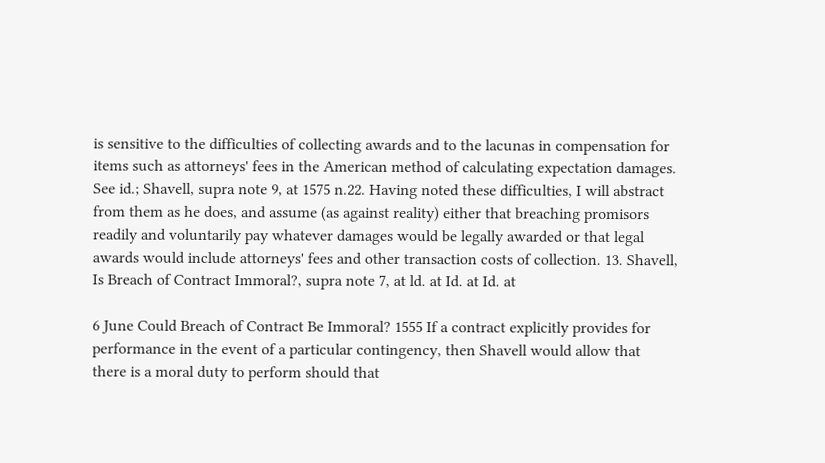is sensitive to the difficulties of collecting awards and to the lacunas in compensation for items such as attorneys' fees in the American method of calculating expectation damages. See id.; Shavell, supra note 9, at 1575 n.22. Having noted these difficulties, I will abstract from them as he does, and assume (as against reality) either that breaching promisors readily and voluntarily pay whatever damages would be legally awarded or that legal awards would include attorneys' fees and other transaction costs of collection. 13. Shavell, Is Breach of Contract Immoral?, supra note 7, at ld. at Id. at Id. at

6 June Could Breach of Contract Be Immoral? 1555 If a contract explicitly provides for performance in the event of a particular contingency, then Shavell would allow that there is a moral duty to perform should that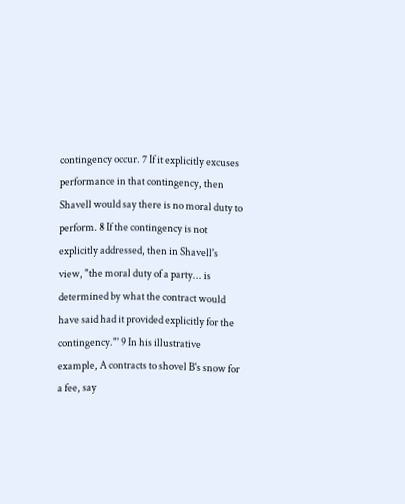contingency occur. 7 If it explicitly excuses performance in that contingency, then Shavell would say there is no moral duty to perform. 8 If the contingency is not explicitly addressed, then in Shavell's view, "the moral duty of a party... is determined by what the contract would have said had it provided explicitly for the contingency."' 9 In his illustrative example, A contracts to shovel B's snow for a fee, say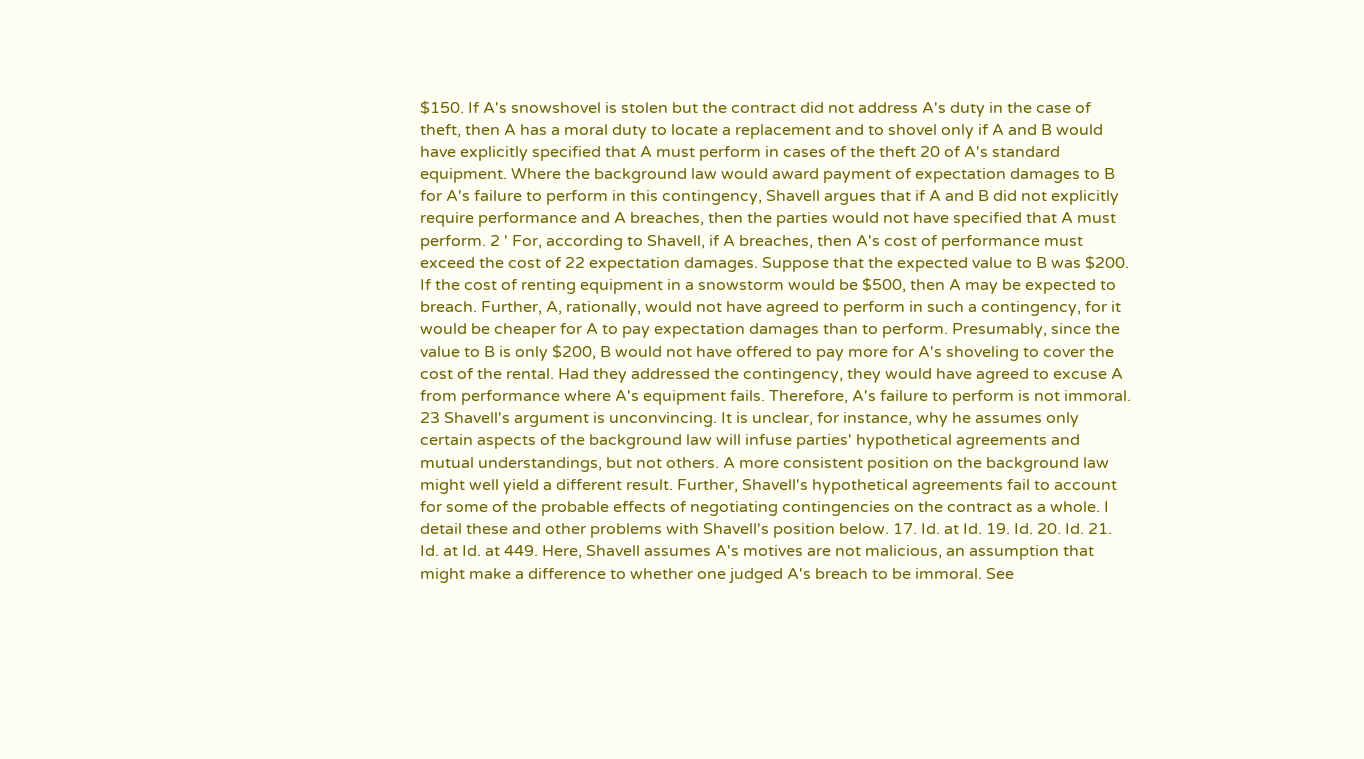$150. If A's snowshovel is stolen but the contract did not address A's duty in the case of theft, then A has a moral duty to locate a replacement and to shovel only if A and B would have explicitly specified that A must perform in cases of the theft 20 of A's standard equipment. Where the background law would award payment of expectation damages to B for A's failure to perform in this contingency, Shavell argues that if A and B did not explicitly require performance and A breaches, then the parties would not have specified that A must perform. 2 ' For, according to Shavell, if A breaches, then A's cost of performance must exceed the cost of 22 expectation damages. Suppose that the expected value to B was $200. If the cost of renting equipment in a snowstorm would be $500, then A may be expected to breach. Further, A, rationally, would not have agreed to perform in such a contingency, for it would be cheaper for A to pay expectation damages than to perform. Presumably, since the value to B is only $200, B would not have offered to pay more for A's shoveling to cover the cost of the rental. Had they addressed the contingency, they would have agreed to excuse A from performance where A's equipment fails. Therefore, A's failure to perform is not immoral. 23 Shavell's argument is unconvincing. It is unclear, for instance, why he assumes only certain aspects of the background law will infuse parties' hypothetical agreements and mutual understandings, but not others. A more consistent position on the background law might well yield a different result. Further, Shavell's hypothetical agreements fail to account for some of the probable effects of negotiating contingencies on the contract as a whole. I detail these and other problems with Shavell's position below. 17. Id. at Id. 19. Id. 20. Id. 21. Id. at Id. at 449. Here, Shavell assumes A's motives are not malicious, an assumption that might make a difference to whether one judged A's breach to be immoral. See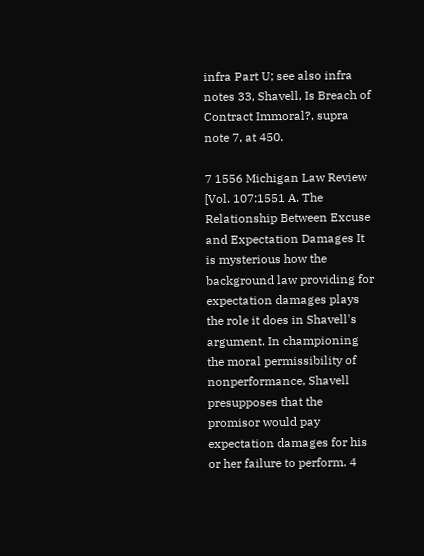infra Part U; see also infra notes 33, Shavell, Is Breach of Contract Immoral?, supra note 7, at 450.

7 1556 Michigan Law Review [Vol. 107:1551 A. The Relationship Between Excuse and Expectation Damages It is mysterious how the background law providing for expectation damages plays the role it does in Shavell's argument. In championing the moral permissibility of nonperformance, Shavell presupposes that the promisor would pay expectation damages for his or her failure to perform. 4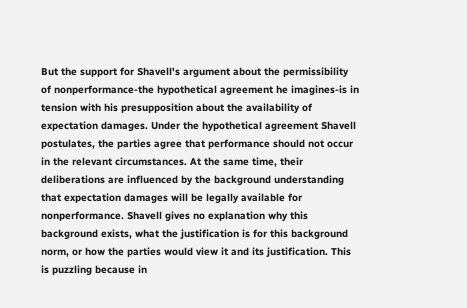But the support for Shavell's argument about the permissibility of nonperformance-the hypothetical agreement he imagines-is in tension with his presupposition about the availability of expectation damages. Under the hypothetical agreement Shavell postulates, the parties agree that performance should not occur in the relevant circumstances. At the same time, their deliberations are influenced by the background understanding that expectation damages will be legally available for nonperformance. Shavell gives no explanation why this background exists, what the justification is for this background norm, or how the parties would view it and its justification. This is puzzling because in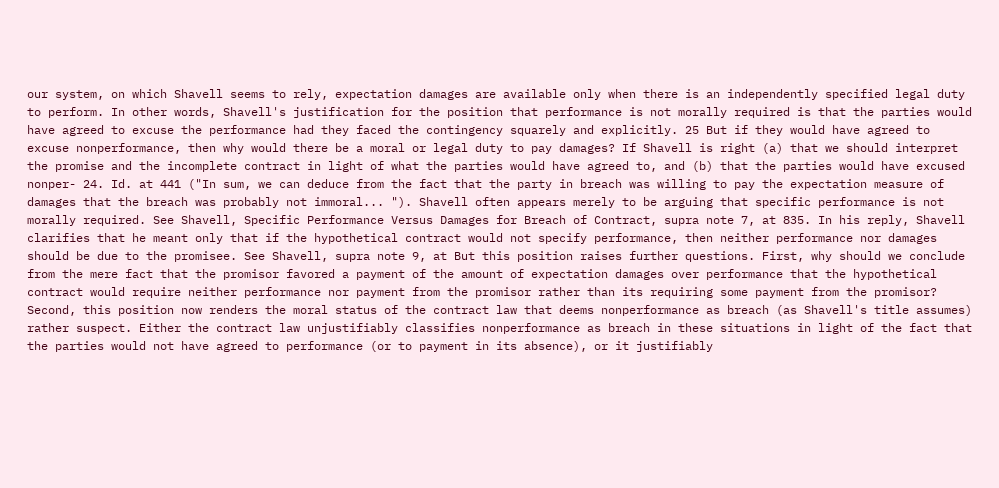our system, on which Shavell seems to rely, expectation damages are available only when there is an independently specified legal duty to perform. In other words, Shavell's justification for the position that performance is not morally required is that the parties would have agreed to excuse the performance had they faced the contingency squarely and explicitly. 25 But if they would have agreed to excuse nonperformance, then why would there be a moral or legal duty to pay damages? If Shavell is right (a) that we should interpret the promise and the incomplete contract in light of what the parties would have agreed to, and (b) that the parties would have excused nonper- 24. Id. at 441 ("In sum, we can deduce from the fact that the party in breach was willing to pay the expectation measure of damages that the breach was probably not immoral... "). Shavell often appears merely to be arguing that specific performance is not morally required. See Shavell, Specific Performance Versus Damages for Breach of Contract, supra note 7, at 835. In his reply, Shavell clarifies that he meant only that if the hypothetical contract would not specify performance, then neither performance nor damages should be due to the promisee. See Shavell, supra note 9, at But this position raises further questions. First, why should we conclude from the mere fact that the promisor favored a payment of the amount of expectation damages over performance that the hypothetical contract would require neither performance nor payment from the promisor rather than its requiring some payment from the promisor? Second, this position now renders the moral status of the contract law that deems nonperformance as breach (as Shavell's title assumes) rather suspect. Either the contract law unjustifiably classifies nonperformance as breach in these situations in light of the fact that the parties would not have agreed to performance (or to payment in its absence), or it justifiably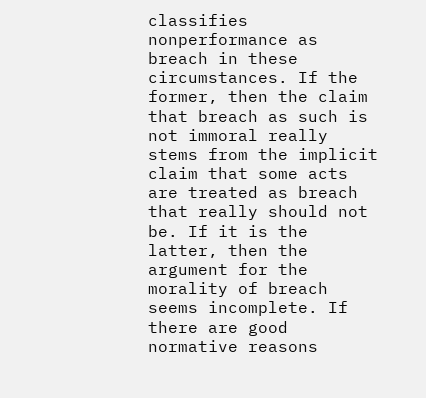classifies nonperformance as breach in these circumstances. If the former, then the claim that breach as such is not immoral really stems from the implicit claim that some acts are treated as breach that really should not be. If it is the latter, then the argument for the morality of breach seems incomplete. If there are good normative reasons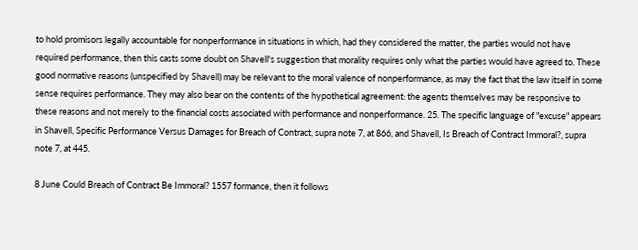to hold promisors legally accountable for nonperformance in situations in which, had they considered the matter, the parties would not have required performance, then this casts some doubt on Shavell's suggestion that morality requires only what the parties would have agreed to. These good normative reasons (unspecified by Shavell) may be relevant to the moral valence of nonperformance, as may the fact that the law itself in some sense requires performance. They may also bear on the contents of the hypothetical agreement: the agents themselves may be responsive to these reasons and not merely to the financial costs associated with performance and nonperformance. 25. The specific language of "excuse" appears in Shavell, Specific Performance Versus Damages for Breach of Contract, supra note 7, at 866, and Shavell, Is Breach of Contract Immoral?, supra note 7, at 445.

8 June Could Breach of Contract Be Immoral? 1557 formance, then it follows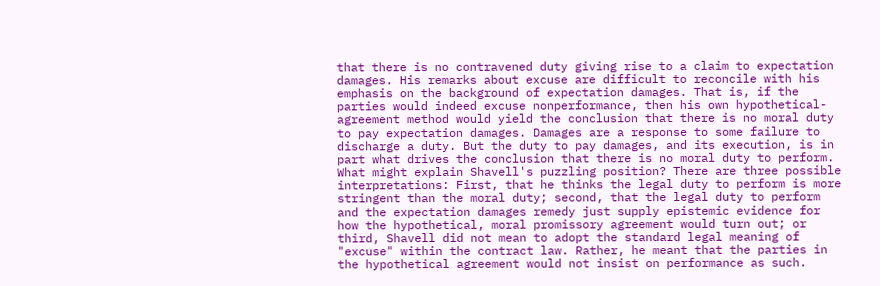that there is no contravened duty giving rise to a claim to expectation damages. His remarks about excuse are difficult to reconcile with his emphasis on the background of expectation damages. That is, if the parties would indeed excuse nonperformance, then his own hypothetical-agreement method would yield the conclusion that there is no moral duty to pay expectation damages. Damages are a response to some failure to discharge a duty. But the duty to pay damages, and its execution, is in part what drives the conclusion that there is no moral duty to perform. What might explain Shavell's puzzling position? There are three possible interpretations: First, that he thinks the legal duty to perform is more stringent than the moral duty; second, that the legal duty to perform and the expectation damages remedy just supply epistemic evidence for how the hypothetical, moral promissory agreement would turn out; or third, Shavell did not mean to adopt the standard legal meaning of "excuse" within the contract law. Rather, he meant that the parties in the hypothetical agreement would not insist on performance as such.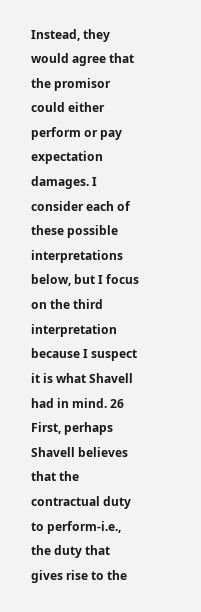Instead, they would agree that the promisor could either perform or pay expectation damages. I consider each of these possible interpretations below, but I focus on the third interpretation because I suspect it is what Shavell had in mind. 26 First, perhaps Shavell believes that the contractual duty to perform-i.e., the duty that gives rise to the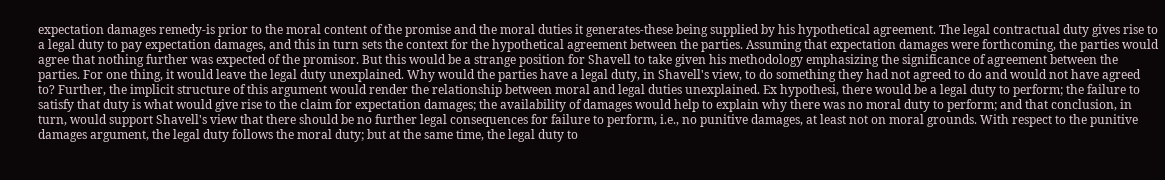expectation damages remedy-is prior to the moral content of the promise and the moral duties it generates-these being supplied by his hypothetical agreement. The legal contractual duty gives rise to a legal duty to pay expectation damages, and this in turn sets the context for the hypothetical agreement between the parties. Assuming that expectation damages were forthcoming, the parties would agree that nothing further was expected of the promisor. But this would be a strange position for Shavell to take given his methodology emphasizing the significance of agreement between the parties. For one thing, it would leave the legal duty unexplained. Why would the parties have a legal duty, in Shavell's view, to do something they had not agreed to do and would not have agreed to? Further, the implicit structure of this argument would render the relationship between moral and legal duties unexplained. Ex hypothesi, there would be a legal duty to perform; the failure to satisfy that duty is what would give rise to the claim for expectation damages; the availability of damages would help to explain why there was no moral duty to perform; and that conclusion, in turn, would support Shavell's view that there should be no further legal consequences for failure to perform, i.e., no punitive damages, at least not on moral grounds. With respect to the punitive damages argument, the legal duty follows the moral duty; but at the same time, the legal duty to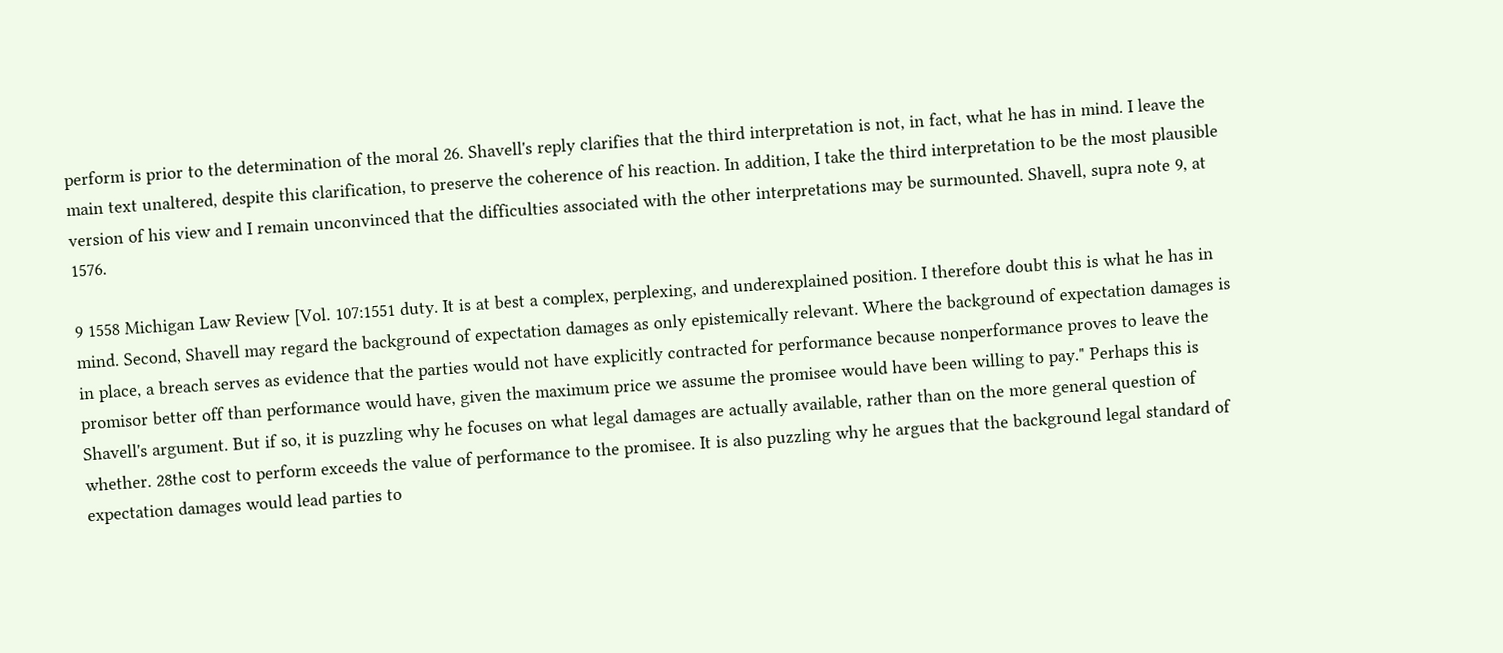perform is prior to the determination of the moral 26. Shavell's reply clarifies that the third interpretation is not, in fact, what he has in mind. I leave the main text unaltered, despite this clarification, to preserve the coherence of his reaction. In addition, I take the third interpretation to be the most plausible version of his view and I remain unconvinced that the difficulties associated with the other interpretations may be surmounted. Shavell, supra note 9, at 1576.

9 1558 Michigan Law Review [Vol. 107:1551 duty. It is at best a complex, perplexing, and underexplained position. I therefore doubt this is what he has in mind. Second, Shavell may regard the background of expectation damages as only epistemically relevant. Where the background of expectation damages is in place, a breach serves as evidence that the parties would not have explicitly contracted for performance because nonperformance proves to leave the promisor better off than performance would have, given the maximum price we assume the promisee would have been willing to pay." Perhaps this is Shavell's argument. But if so, it is puzzling why he focuses on what legal damages are actually available, rather than on the more general question of whether. 28the cost to perform exceeds the value of performance to the promisee. It is also puzzling why he argues that the background legal standard of expectation damages would lead parties to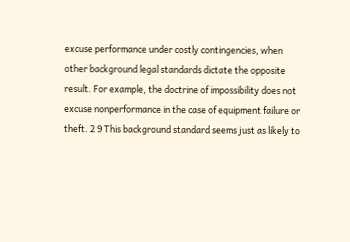excuse performance under costly contingencies, when other background legal standards dictate the opposite result. For example, the doctrine of impossibility does not excuse nonperformance in the case of equipment failure or theft. 2 9 This background standard seems just as likely to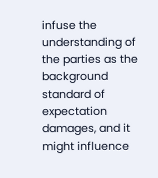infuse the understanding of the parties as the background standard of expectation damages, and it might influence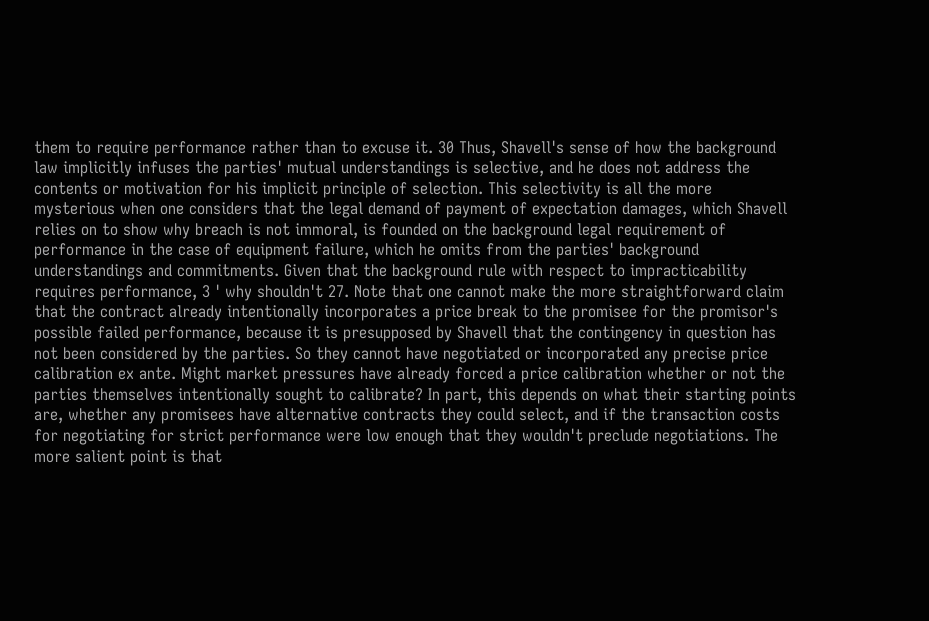them to require performance rather than to excuse it. 30 Thus, Shavell's sense of how the background law implicitly infuses the parties' mutual understandings is selective, and he does not address the contents or motivation for his implicit principle of selection. This selectivity is all the more mysterious when one considers that the legal demand of payment of expectation damages, which Shavell relies on to show why breach is not immoral, is founded on the background legal requirement of performance in the case of equipment failure, which he omits from the parties' background understandings and commitments. Given that the background rule with respect to impracticability requires performance, 3 ' why shouldn't 27. Note that one cannot make the more straightforward claim that the contract already intentionally incorporates a price break to the promisee for the promisor's possible failed performance, because it is presupposed by Shavell that the contingency in question has not been considered by the parties. So they cannot have negotiated or incorporated any precise price calibration ex ante. Might market pressures have already forced a price calibration whether or not the parties themselves intentionally sought to calibrate? In part, this depends on what their starting points are, whether any promisees have alternative contracts they could select, and if the transaction costs for negotiating for strict performance were low enough that they wouldn't preclude negotiations. The more salient point is that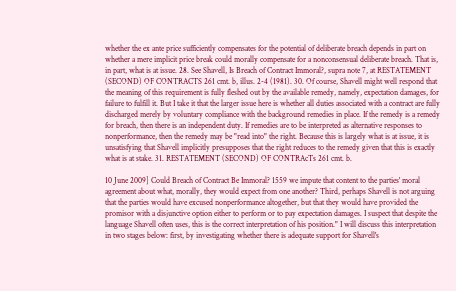whether the ex ante price sufficiently compensates for the potential of deliberate breach depends in part on whether a mere implicit price break could morally compensate for a nonconsensual deliberate breach. That is, in part, what is at issue. 28. See Shavell, Is Breach of Contract Immoral?, supra note 7, at RESTATEMENT (SECOND) OF CONTRACTS 261 cmt. b, illus. 2-4 (1981). 30. Of course, Shavell might well respond that the meaning of this requirement is fully fleshed out by the available remedy, namely, expectation damages, for failure to fulfill it. But I take it that the larger issue here is whether all duties associated with a contract are fully discharged merely by voluntary compliance with the background remedies in place. If the remedy is a remedy for breach, then there is an independent duty. If remedies are to be interpreted as alternative responses to nonperformance, then the remedy may be "read into" the right. Because this is largely what is at issue, it is unsatisfying that Shavell implicitly presupposes that the right reduces to the remedy given that this is exactly what is at stake. 31. RESTATEMENT (SECOND) OF CONTRAcTs 261 cmt. b.

10 June 2009] Could Breach of Contract Be Immoral? 1559 we impute that content to the parties' moral agreement about what, morally, they would expect from one another? Third, perhaps Shavell is not arguing that the parties would have excused nonperformance altogether, but that they would have provided the promisor with a disjunctive option either to perform or to pay expectation damages. I suspect that despite the language Shavell often uses, this is the correct interpretation of his position." I will discuss this interpretation in two stages below: first, by investigating whether there is adequate support for Shavell's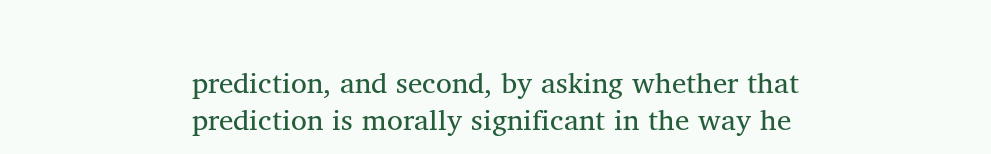prediction, and second, by asking whether that prediction is morally significant in the way he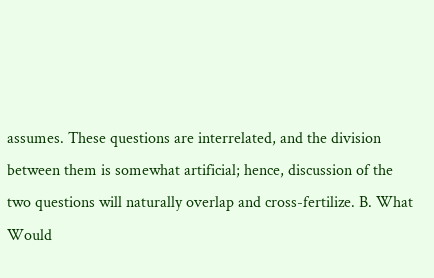assumes. These questions are interrelated, and the division between them is somewhat artificial; hence, discussion of the two questions will naturally overlap and cross-fertilize. B. What Would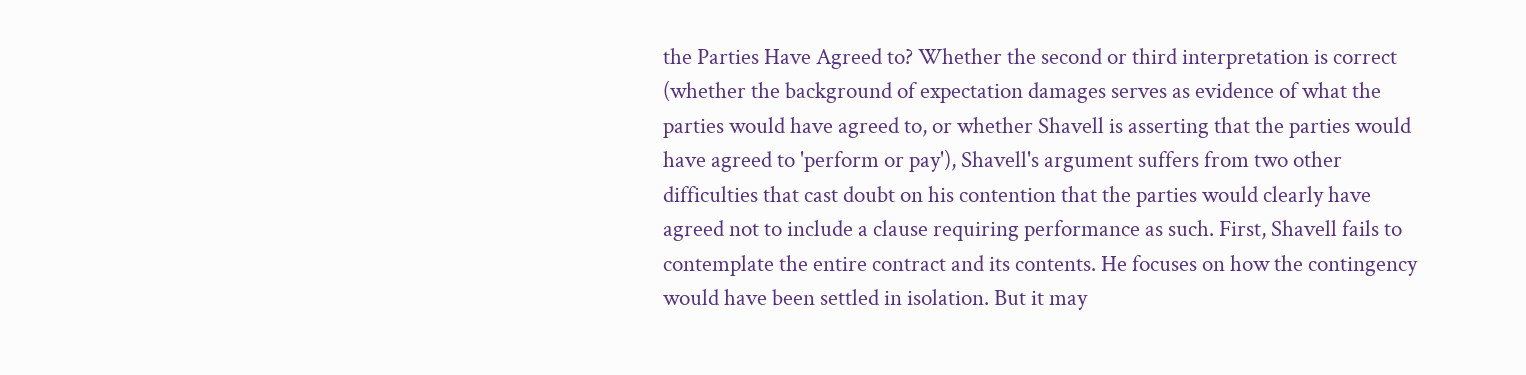the Parties Have Agreed to? Whether the second or third interpretation is correct (whether the background of expectation damages serves as evidence of what the parties would have agreed to, or whether Shavell is asserting that the parties would have agreed to 'perform or pay'), Shavell's argument suffers from two other difficulties that cast doubt on his contention that the parties would clearly have agreed not to include a clause requiring performance as such. First, Shavell fails to contemplate the entire contract and its contents. He focuses on how the contingency would have been settled in isolation. But it may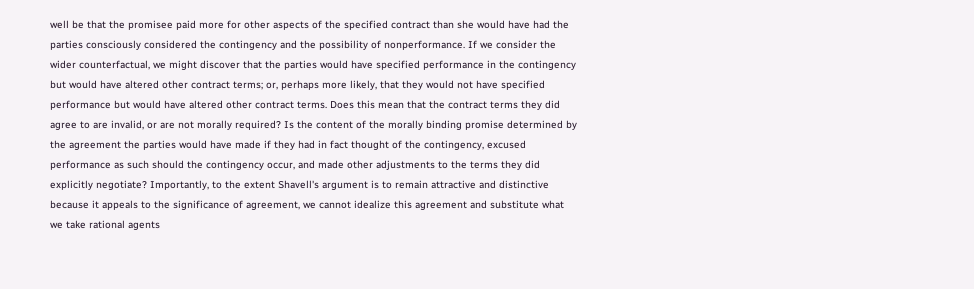well be that the promisee paid more for other aspects of the specified contract than she would have had the parties consciously considered the contingency and the possibility of nonperformance. If we consider the wider counterfactual, we might discover that the parties would have specified performance in the contingency but would have altered other contract terms; or, perhaps more likely, that they would not have specified performance but would have altered other contract terms. Does this mean that the contract terms they did agree to are invalid, or are not morally required? Is the content of the morally binding promise determined by the agreement the parties would have made if they had in fact thought of the contingency, excused performance as such should the contingency occur, and made other adjustments to the terms they did explicitly negotiate? Importantly, to the extent Shavell's argument is to remain attractive and distinctive because it appeals to the significance of agreement, we cannot idealize this agreement and substitute what we take rational agents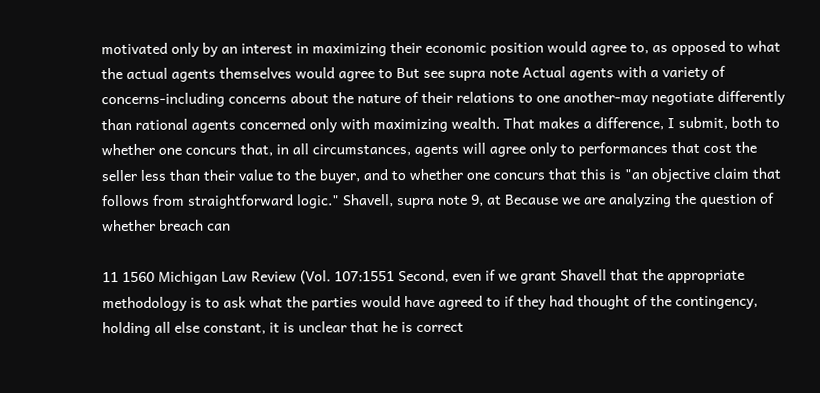motivated only by an interest in maximizing their economic position would agree to, as opposed to what the actual agents themselves would agree to But see supra note Actual agents with a variety of concerns-including concerns about the nature of their relations to one another-may negotiate differently than rational agents concerned only with maximizing wealth. That makes a difference, I submit, both to whether one concurs that, in all circumstances, agents will agree only to performances that cost the seller less than their value to the buyer, and to whether one concurs that this is "an objective claim that follows from straightforward logic." Shavell, supra note 9, at Because we are analyzing the question of whether breach can

11 1560 Michigan Law Review (Vol. 107:1551 Second, even if we grant Shavell that the appropriate methodology is to ask what the parties would have agreed to if they had thought of the contingency, holding all else constant, it is unclear that he is correct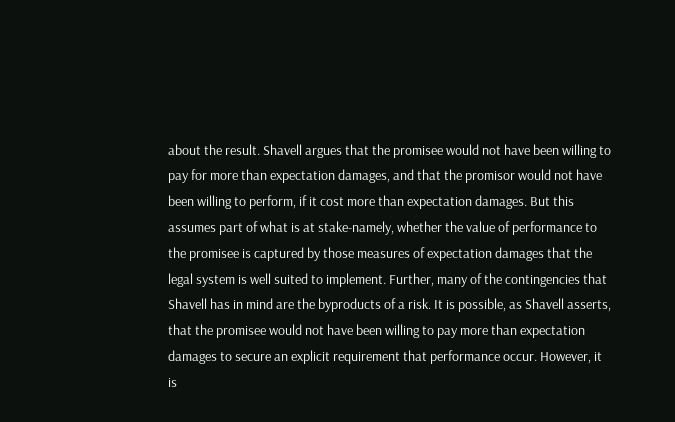about the result. Shavell argues that the promisee would not have been willing to pay for more than expectation damages, and that the promisor would not have been willing to perform, if it cost more than expectation damages. But this assumes part of what is at stake-namely, whether the value of performance to the promisee is captured by those measures of expectation damages that the legal system is well suited to implement. Further, many of the contingencies that Shavell has in mind are the byproducts of a risk. It is possible, as Shavell asserts, that the promisee would not have been willing to pay more than expectation damages to secure an explicit requirement that performance occur. However, it is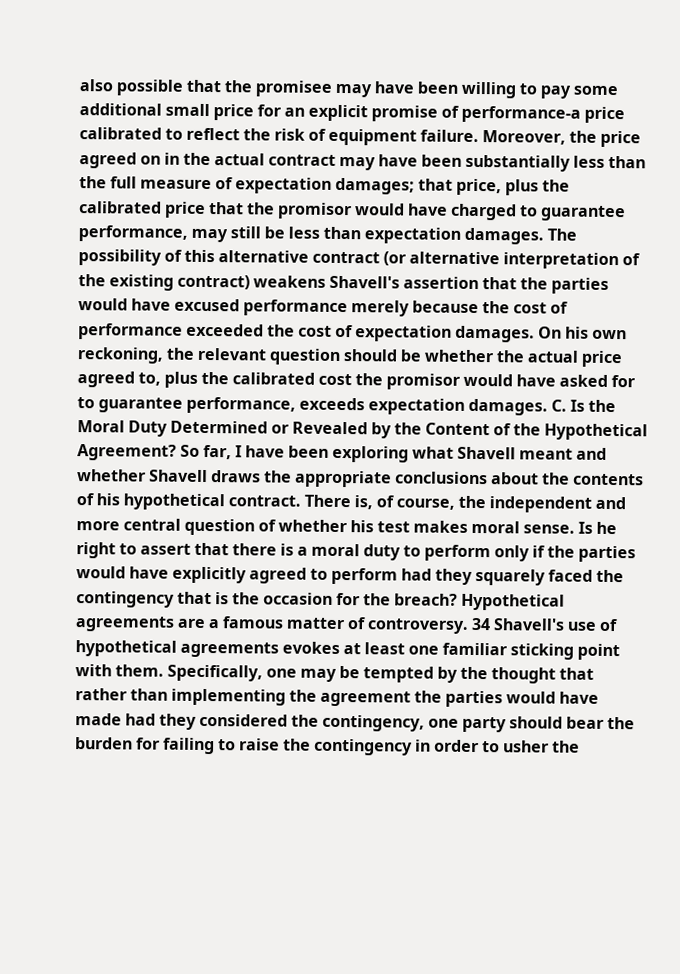also possible that the promisee may have been willing to pay some additional small price for an explicit promise of performance-a price calibrated to reflect the risk of equipment failure. Moreover, the price agreed on in the actual contract may have been substantially less than the full measure of expectation damages; that price, plus the calibrated price that the promisor would have charged to guarantee performance, may still be less than expectation damages. The possibility of this alternative contract (or alternative interpretation of the existing contract) weakens Shavell's assertion that the parties would have excused performance merely because the cost of performance exceeded the cost of expectation damages. On his own reckoning, the relevant question should be whether the actual price agreed to, plus the calibrated cost the promisor would have asked for to guarantee performance, exceeds expectation damages. C. Is the Moral Duty Determined or Revealed by the Content of the Hypothetical Agreement? So far, I have been exploring what Shavell meant and whether Shavell draws the appropriate conclusions about the contents of his hypothetical contract. There is, of course, the independent and more central question of whether his test makes moral sense. Is he right to assert that there is a moral duty to perform only if the parties would have explicitly agreed to perform had they squarely faced the contingency that is the occasion for the breach? Hypothetical agreements are a famous matter of controversy. 34 Shavell's use of hypothetical agreements evokes at least one familiar sticking point with them. Specifically, one may be tempted by the thought that rather than implementing the agreement the parties would have made had they considered the contingency, one party should bear the burden for failing to raise the contingency in order to usher the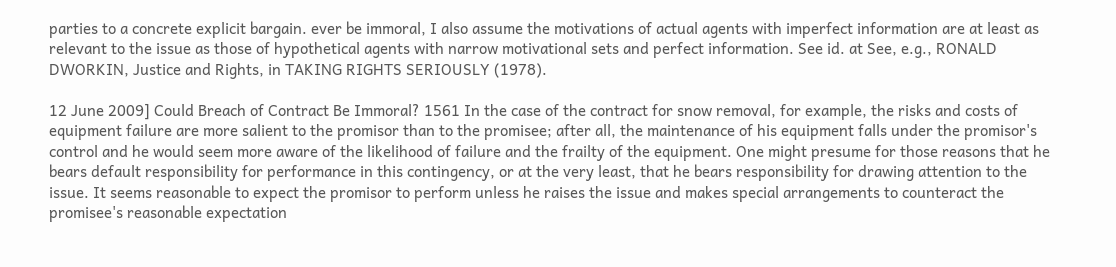parties to a concrete explicit bargain. ever be immoral, I also assume the motivations of actual agents with imperfect information are at least as relevant to the issue as those of hypothetical agents with narrow motivational sets and perfect information. See id. at See, e.g., RONALD DWORKIN, Justice and Rights, in TAKING RIGHTS SERIOUSLY (1978).

12 June 2009] Could Breach of Contract Be Immoral? 1561 In the case of the contract for snow removal, for example, the risks and costs of equipment failure are more salient to the promisor than to the promisee; after all, the maintenance of his equipment falls under the promisor's control and he would seem more aware of the likelihood of failure and the frailty of the equipment. One might presume for those reasons that he bears default responsibility for performance in this contingency, or at the very least, that he bears responsibility for drawing attention to the issue. It seems reasonable to expect the promisor to perform unless he raises the issue and makes special arrangements to counteract the promisee's reasonable expectation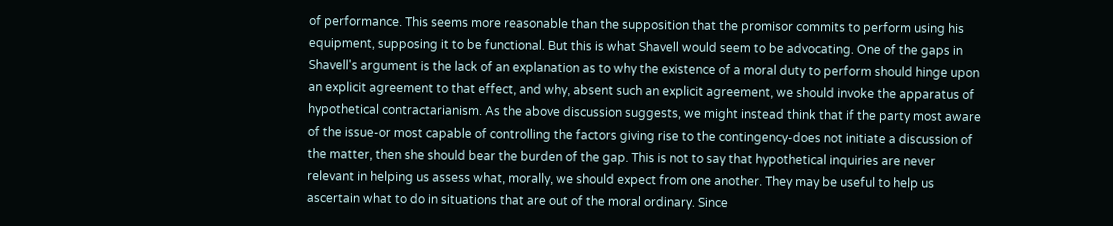of performance. This seems more reasonable than the supposition that the promisor commits to perform using his equipment, supposing it to be functional. But this is what Shavell would seem to be advocating. One of the gaps in Shavell's argument is the lack of an explanation as to why the existence of a moral duty to perform should hinge upon an explicit agreement to that effect, and why, absent such an explicit agreement, we should invoke the apparatus of hypothetical contractarianism. As the above discussion suggests, we might instead think that if the party most aware of the issue-or most capable of controlling the factors giving rise to the contingency-does not initiate a discussion of the matter, then she should bear the burden of the gap. This is not to say that hypothetical inquiries are never relevant in helping us assess what, morally, we should expect from one another. They may be useful to help us ascertain what to do in situations that are out of the moral ordinary. Since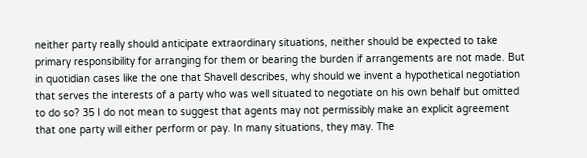neither party really should anticipate extraordinary situations, neither should be expected to take primary responsibility for arranging for them or bearing the burden if arrangements are not made. But in quotidian cases like the one that Shavell describes, why should we invent a hypothetical negotiation that serves the interests of a party who was well situated to negotiate on his own behalf but omitted to do so? 35 I do not mean to suggest that agents may not permissibly make an explicit agreement that one party will either perform or pay. In many situations, they may. The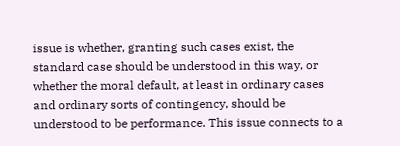issue is whether, granting such cases exist, the standard case should be understood in this way, or whether the moral default, at least in ordinary cases and ordinary sorts of contingency, should be understood to be performance. This issue connects to a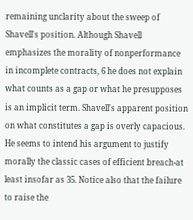remaining unclarity about the sweep of Shavell's position. Although Shavell emphasizes the morality of nonperformance in incomplete contracts, 6 he does not explain what counts as a gap or what he presupposes is an implicit term. Shavell's apparent position on what constitutes a gap is overly capacious. He seems to intend his argument to justify morally the classic cases of efficient breach-at least insofar as 35. Notice also that the failure to raise the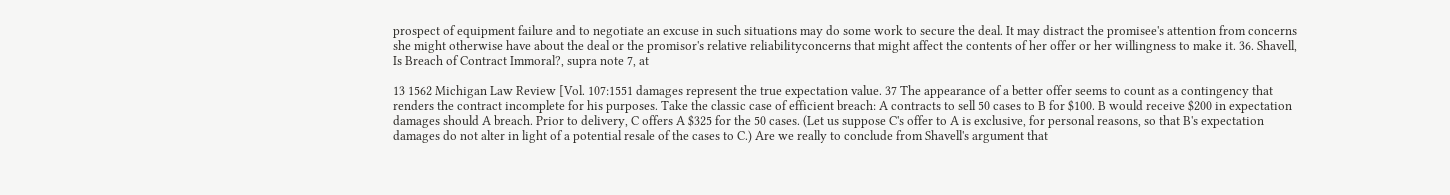prospect of equipment failure and to negotiate an excuse in such situations may do some work to secure the deal. It may distract the promisee's attention from concerns she might otherwise have about the deal or the promisor's relative reliabilityconcerns that might affect the contents of her offer or her willingness to make it. 36. Shavell, Is Breach of Contract Immoral?, supra note 7, at

13 1562 Michigan Law Review [Vol. 107:1551 damages represent the true expectation value. 37 The appearance of a better offer seems to count as a contingency that renders the contract incomplete for his purposes. Take the classic case of efficient breach: A contracts to sell 50 cases to B for $100. B would receive $200 in expectation damages should A breach. Prior to delivery, C offers A $325 for the 50 cases. (Let us suppose C's offer to A is exclusive, for personal reasons, so that B's expectation damages do not alter in light of a potential resale of the cases to C.) Are we really to conclude from Shavell's argument that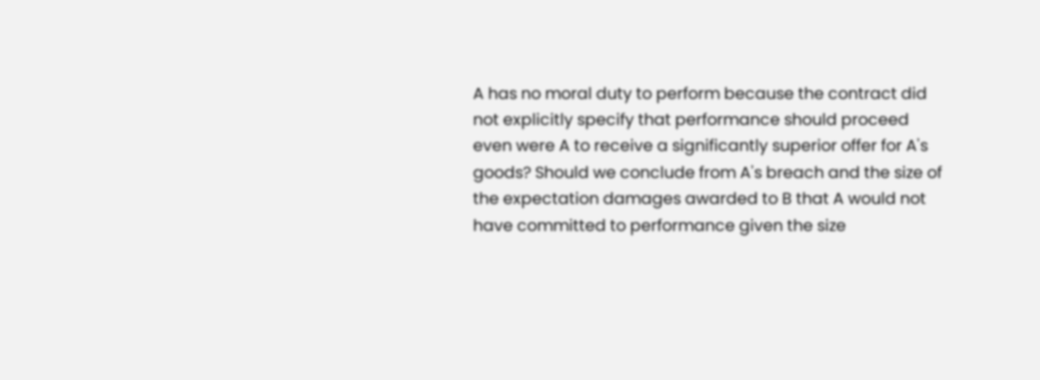A has no moral duty to perform because the contract did not explicitly specify that performance should proceed even were A to receive a significantly superior offer for A's goods? Should we conclude from A's breach and the size of the expectation damages awarded to B that A would not have committed to performance given the size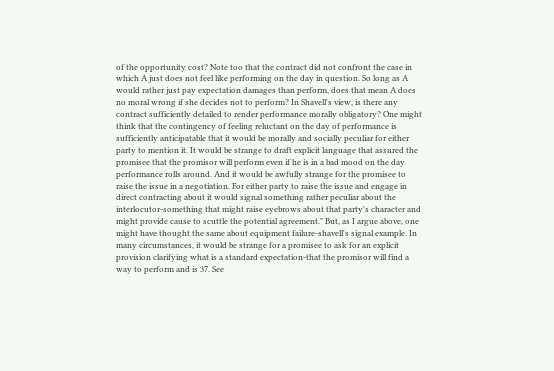of the opportunity cost? Note too that the contract did not confront the case in which A just does not feel like performing on the day in question. So long as A would rather just pay expectation damages than perform, does that mean A does no moral wrong if she decides not to perform? In Shavell's view, is there any contract sufficiently detailed to render performance morally obligatory? One might think that the contingency of feeling reluctant on the day of performance is sufficiently anticipatable that it would be morally and socially peculiar for either party to mention it. It would be strange to draft explicit language that assured the promisee that the promisor will perform even if he is in a bad mood on the day performance rolls around. And it would be awfully strange for the promisee to raise the issue in a negotiation. For either party to raise the issue and engage in direct contracting about it would signal something rather peculiar about the interlocutor-something that might raise eyebrows about that party's character and might provide cause to scuttle the potential agreement." But, as I argue above, one might have thought the same about equipment failure-shavell's signal example. In many circumstances, it would be strange for a promisee to ask for an explicit provision clarifying what is a standard expectation-that the promisor will find a way to perform and is 37. See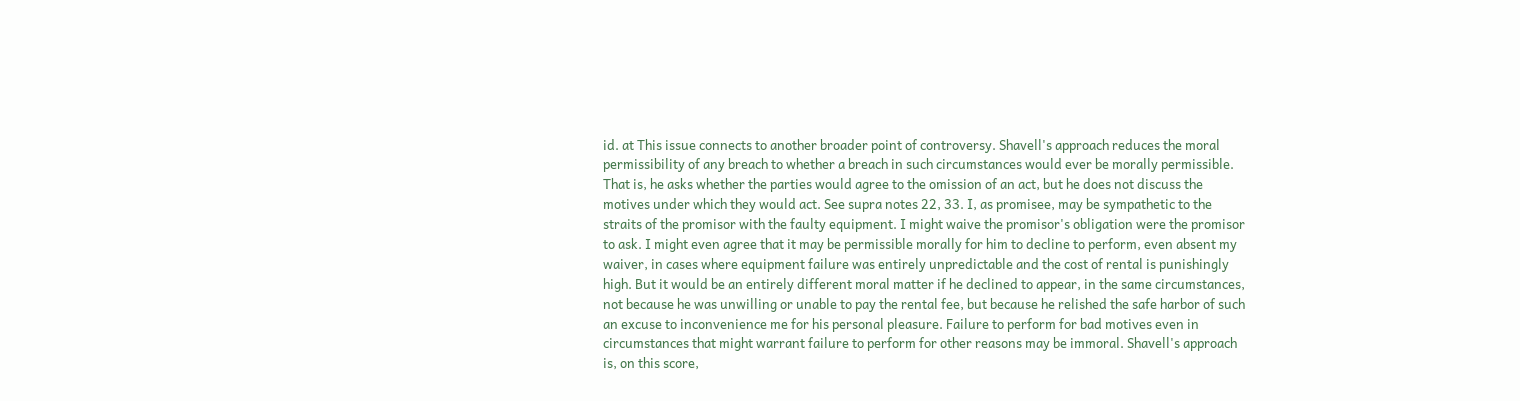id. at This issue connects to another broader point of controversy. Shavell's approach reduces the moral permissibility of any breach to whether a breach in such circumstances would ever be morally permissible. That is, he asks whether the parties would agree to the omission of an act, but he does not discuss the motives under which they would act. See supra notes 22, 33. I, as promisee, may be sympathetic to the straits of the promisor with the faulty equipment. I might waive the promisor's obligation were the promisor to ask. I might even agree that it may be permissible morally for him to decline to perform, even absent my waiver, in cases where equipment failure was entirely unpredictable and the cost of rental is punishingly high. But it would be an entirely different moral matter if he declined to appear, in the same circumstances, not because he was unwilling or unable to pay the rental fee, but because he relished the safe harbor of such an excuse to inconvenience me for his personal pleasure. Failure to perform for bad motives even in circumstances that might warrant failure to perform for other reasons may be immoral. Shavell's approach is, on this score,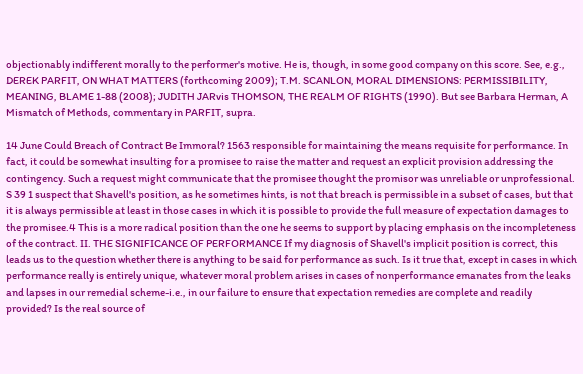objectionably indifferent morally to the performer's motive. He is, though, in some good company on this score. See, e.g., DEREK PARFIT, ON WHAT MATTERS (forthcoming 2009); T.M. SCANLON, MORAL DIMENSIONS: PERMISSIBILITY, MEANING, BLAME 1-88 (2008); JUDITH JARvis THOMSON, THE REALM OF RIGHTS (1990). But see Barbara Herman, A Mismatch of Methods, commentary in PARFIT, supra.

14 June Could Breach of Contract Be Immoral? 1563 responsible for maintaining the means requisite for performance. In fact, it could be somewhat insulting for a promisee to raise the matter and request an explicit provision addressing the contingency. Such a request might communicate that the promisee thought the promisor was unreliable or unprofessional. S 39 1 suspect that Shavell's position, as he sometimes hints, is not that breach is permissible in a subset of cases, but that it is always permissible at least in those cases in which it is possible to provide the full measure of expectation damages to the promisee.4 This is a more radical position than the one he seems to support by placing emphasis on the incompleteness of the contract. II. THE SIGNIFICANCE OF PERFORMANCE If my diagnosis of Shavell's implicit position is correct, this leads us to the question whether there is anything to be said for performance as such. Is it true that, except in cases in which performance really is entirely unique, whatever moral problem arises in cases of nonperformance emanates from the leaks and lapses in our remedial scheme-i.e., in our failure to ensure that expectation remedies are complete and readily provided? Is the real source of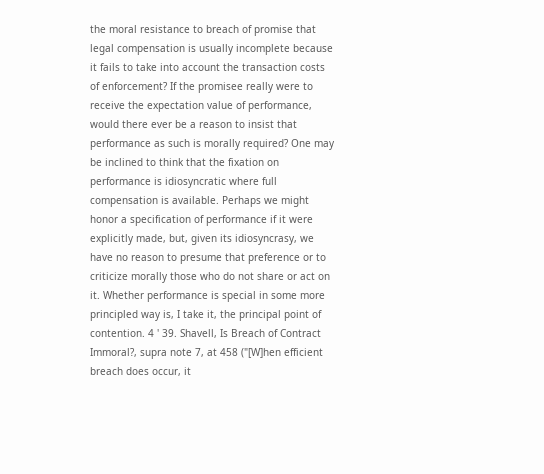the moral resistance to breach of promise that legal compensation is usually incomplete because it fails to take into account the transaction costs of enforcement? If the promisee really were to receive the expectation value of performance, would there ever be a reason to insist that performance as such is morally required? One may be inclined to think that the fixation on performance is idiosyncratic where full compensation is available. Perhaps we might honor a specification of performance if it were explicitly made, but, given its idiosyncrasy, we have no reason to presume that preference or to criticize morally those who do not share or act on it. Whether performance is special in some more principled way is, I take it, the principal point of contention. 4 ' 39. Shavell, Is Breach of Contract Immoral?, supra note 7, at 458 ("[W]hen efficient breach does occur, it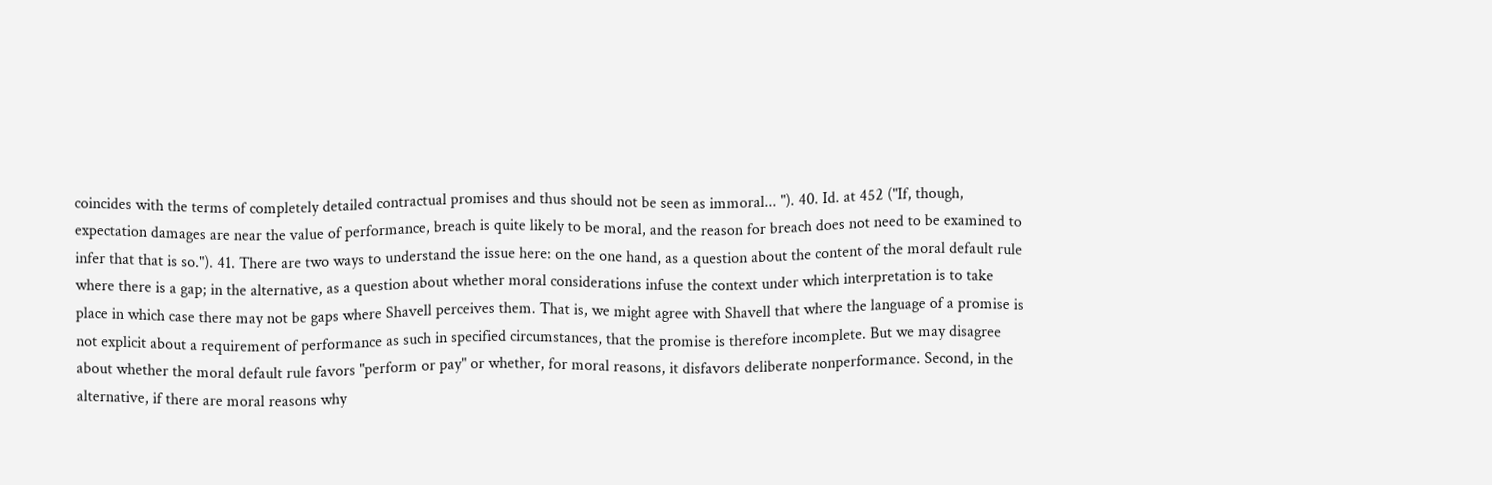coincides with the terms of completely detailed contractual promises and thus should not be seen as immoral... "). 40. Id. at 452 ("If, though, expectation damages are near the value of performance, breach is quite likely to be moral, and the reason for breach does not need to be examined to infer that that is so."). 41. There are two ways to understand the issue here: on the one hand, as a question about the content of the moral default rule where there is a gap; in the alternative, as a question about whether moral considerations infuse the context under which interpretation is to take place in which case there may not be gaps where Shavell perceives them. That is, we might agree with Shavell that where the language of a promise is not explicit about a requirement of performance as such in specified circumstances, that the promise is therefore incomplete. But we may disagree about whether the moral default rule favors "perform or pay" or whether, for moral reasons, it disfavors deliberate nonperformance. Second, in the alternative, if there are moral reasons why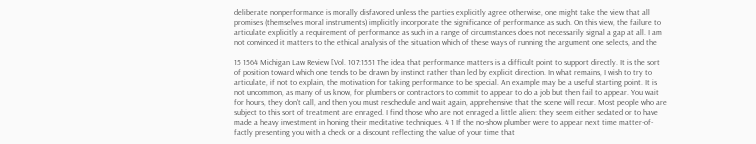deliberate nonperformance is morally disfavored unless the parties explicitly agree otherwise, one might take the view that all promises (themselves moral instruments) implicitly incorporate the significance of performance as such. On this view, the failure to articulate explicitly a requirement of performance as such in a range of circumstances does not necessarily signal a gap at all. I am not convinced it matters to the ethical analysis of the situation which of these ways of running the argument one selects, and the

15 1564 Michigan Law Review [Vol. 107:1551 The idea that performance matters is a difficult point to support directly. It is the sort of position toward which one tends to be drawn by instinct rather than led by explicit direction. In what remains, I wish to try to articulate, if not to explain, the motivation for taking performance to be special. An example may be a useful starting point. It is not uncommon, as many of us know, for plumbers or contractors to commit to appear to do a job but then fail to appear. You wait for hours, they don't call, and then you must reschedule and wait again, apprehensive that the scene will recur. Most people who are subject to this sort of treatment are enraged. I find those who are not enraged a little alien: they seem either sedated or to have made a heavy investment in honing their meditative techniques. 4 1 If the no-show plumber were to appear next time matter-of-factly presenting you with a check or a discount reflecting the value of your time that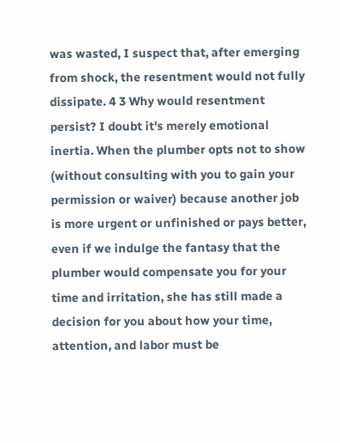was wasted, I suspect that, after emerging from shock, the resentment would not fully dissipate. 4 3 Why would resentment persist? I doubt it's merely emotional inertia. When the plumber opts not to show (without consulting with you to gain your permission or waiver) because another job is more urgent or unfinished or pays better, even if we indulge the fantasy that the plumber would compensate you for your time and irritation, she has still made a decision for you about how your time, attention, and labor must be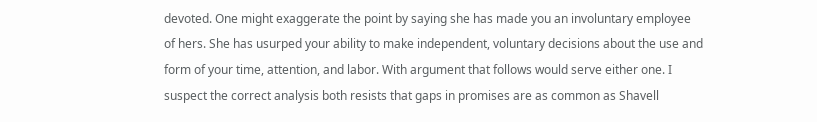devoted. One might exaggerate the point by saying she has made you an involuntary employee of hers. She has usurped your ability to make independent, voluntary decisions about the use and form of your time, attention, and labor. With argument that follows would serve either one. I suspect the correct analysis both resists that gaps in promises are as common as Shavell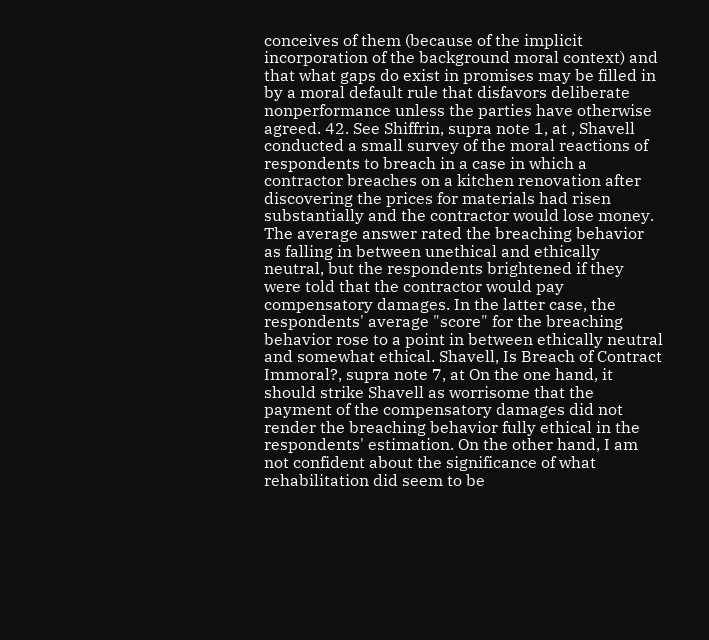conceives of them (because of the implicit incorporation of the background moral context) and that what gaps do exist in promises may be filled in by a moral default rule that disfavors deliberate nonperformance unless the parties have otherwise agreed. 42. See Shiffrin, supra note 1, at , Shavell conducted a small survey of the moral reactions of respondents to breach in a case in which a contractor breaches on a kitchen renovation after discovering the prices for materials had risen substantially and the contractor would lose money. The average answer rated the breaching behavior as falling in between unethical and ethically neutral, but the respondents brightened if they were told that the contractor would pay compensatory damages. In the latter case, the respondents' average "score" for the breaching behavior rose to a point in between ethically neutral and somewhat ethical. Shavell, Is Breach of Contract Immoral?, supra note 7, at On the one hand, it should strike Shavell as worrisome that the payment of the compensatory damages did not render the breaching behavior fully ethical in the respondents' estimation. On the other hand, I am not confident about the significance of what rehabilitation did seem to be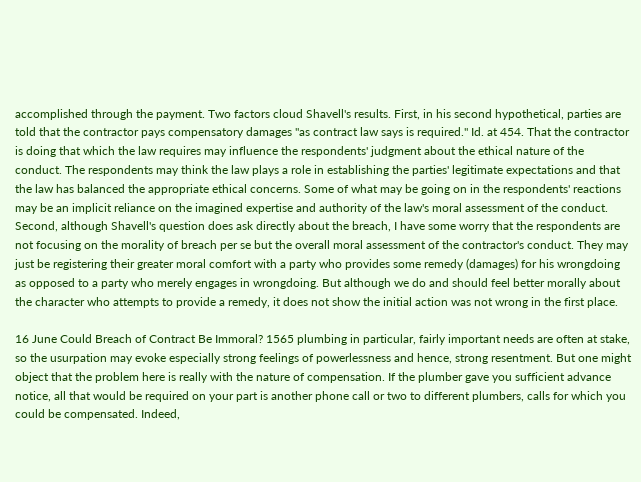accomplished through the payment. Two factors cloud Shavell's results. First, in his second hypothetical, parties are told that the contractor pays compensatory damages "as contract law says is required." Id. at 454. That the contractor is doing that which the law requires may influence the respondents' judgment about the ethical nature of the conduct. The respondents may think the law plays a role in establishing the parties' legitimate expectations and that the law has balanced the appropriate ethical concerns. Some of what may be going on in the respondents' reactions may be an implicit reliance on the imagined expertise and authority of the law's moral assessment of the conduct. Second, although Shavell's question does ask directly about the breach, I have some worry that the respondents are not focusing on the morality of breach per se but the overall moral assessment of the contractor's conduct. They may just be registering their greater moral comfort with a party who provides some remedy (damages) for his wrongdoing as opposed to a party who merely engages in wrongdoing. But although we do and should feel better morally about the character who attempts to provide a remedy, it does not show the initial action was not wrong in the first place.

16 June Could Breach of Contract Be Immoral? 1565 plumbing in particular, fairly important needs are often at stake, so the usurpation may evoke especially strong feelings of powerlessness and hence, strong resentment. But one might object that the problem here is really with the nature of compensation. If the plumber gave you sufficient advance notice, all that would be required on your part is another phone call or two to different plumbers, calls for which you could be compensated. Indeed,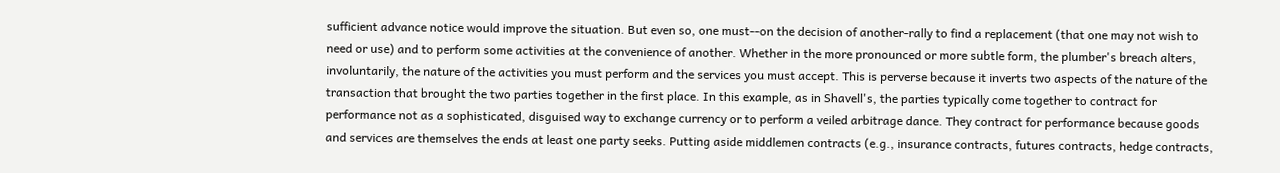sufficient advance notice would improve the situation. But even so, one must--on the decision of another-rally to find a replacement (that one may not wish to need or use) and to perform some activities at the convenience of another. Whether in the more pronounced or more subtle form, the plumber's breach alters, involuntarily, the nature of the activities you must perform and the services you must accept. This is perverse because it inverts two aspects of the nature of the transaction that brought the two parties together in the first place. In this example, as in Shavell's, the parties typically come together to contract for performance not as a sophisticated, disguised way to exchange currency or to perform a veiled arbitrage dance. They contract for performance because goods and services are themselves the ends at least one party seeks. Putting aside middlemen contracts (e.g., insurance contracts, futures contracts, hedge contracts,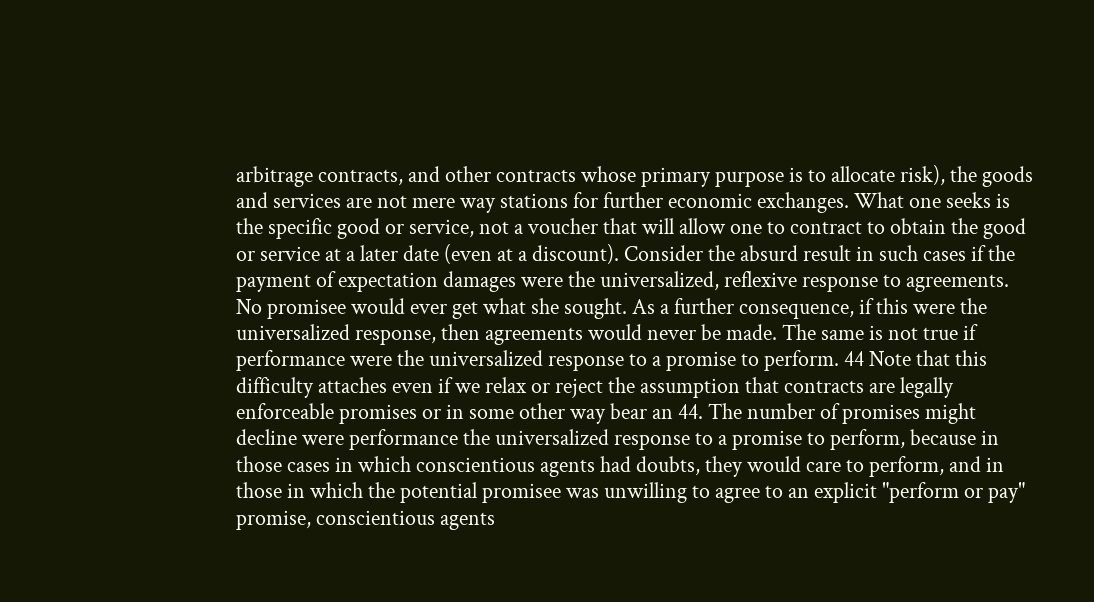arbitrage contracts, and other contracts whose primary purpose is to allocate risk), the goods and services are not mere way stations for further economic exchanges. What one seeks is the specific good or service, not a voucher that will allow one to contract to obtain the good or service at a later date (even at a discount). Consider the absurd result in such cases if the payment of expectation damages were the universalized, reflexive response to agreements. No promisee would ever get what she sought. As a further consequence, if this were the universalized response, then agreements would never be made. The same is not true if performance were the universalized response to a promise to perform. 44 Note that this difficulty attaches even if we relax or reject the assumption that contracts are legally enforceable promises or in some other way bear an 44. The number of promises might decline were performance the universalized response to a promise to perform, because in those cases in which conscientious agents had doubts, they would care to perform, and in those in which the potential promisee was unwilling to agree to an explicit "perform or pay" promise, conscientious agents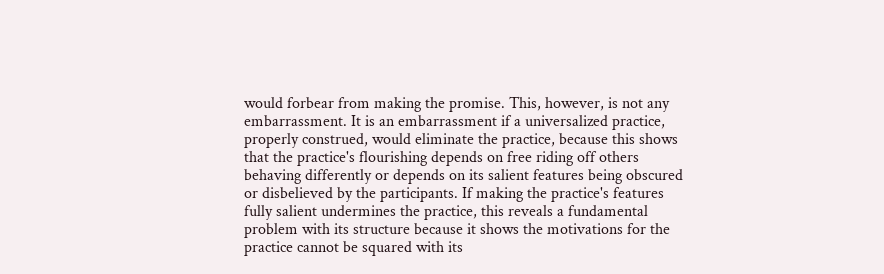would forbear from making the promise. This, however, is not any embarrassment. It is an embarrassment if a universalized practice, properly construed, would eliminate the practice, because this shows that the practice's flourishing depends on free riding off others behaving differently or depends on its salient features being obscured or disbelieved by the participants. If making the practice's features fully salient undermines the practice, this reveals a fundamental problem with its structure because it shows the motivations for the practice cannot be squared with its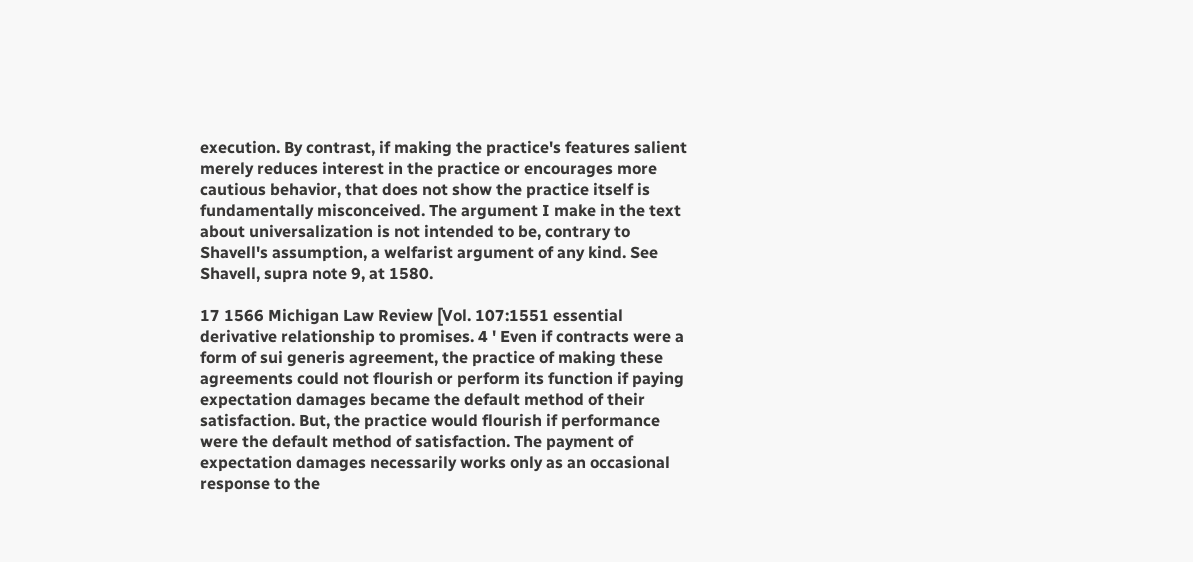execution. By contrast, if making the practice's features salient merely reduces interest in the practice or encourages more cautious behavior, that does not show the practice itself is fundamentally misconceived. The argument I make in the text about universalization is not intended to be, contrary to Shavell's assumption, a welfarist argument of any kind. See Shavell, supra note 9, at 1580.

17 1566 Michigan Law Review [Vol. 107:1551 essential derivative relationship to promises. 4 ' Even if contracts were a form of sui generis agreement, the practice of making these agreements could not flourish or perform its function if paying expectation damages became the default method of their satisfaction. But, the practice would flourish if performance were the default method of satisfaction. The payment of expectation damages necessarily works only as an occasional response to the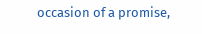occasion of a promise,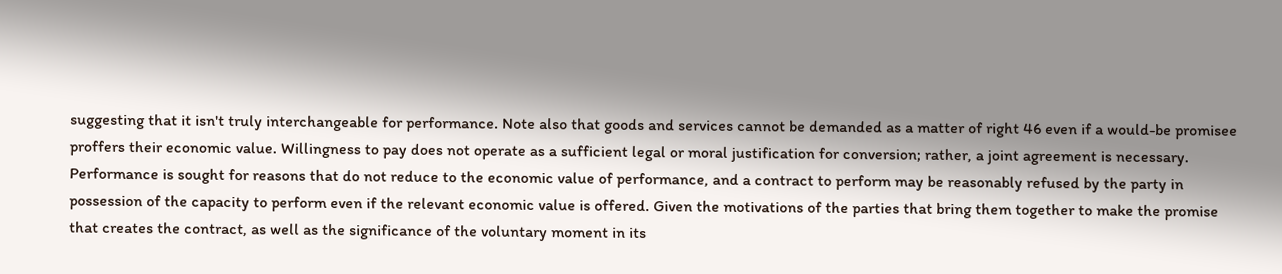suggesting that it isn't truly interchangeable for performance. Note also that goods and services cannot be demanded as a matter of right 46 even if a would-be promisee proffers their economic value. Willingness to pay does not operate as a sufficient legal or moral justification for conversion; rather, a joint agreement is necessary. Performance is sought for reasons that do not reduce to the economic value of performance, and a contract to perform may be reasonably refused by the party in possession of the capacity to perform even if the relevant economic value is offered. Given the motivations of the parties that bring them together to make the promise that creates the contract, as well as the significance of the voluntary moment in its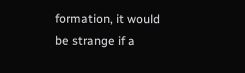formation, it would be strange if a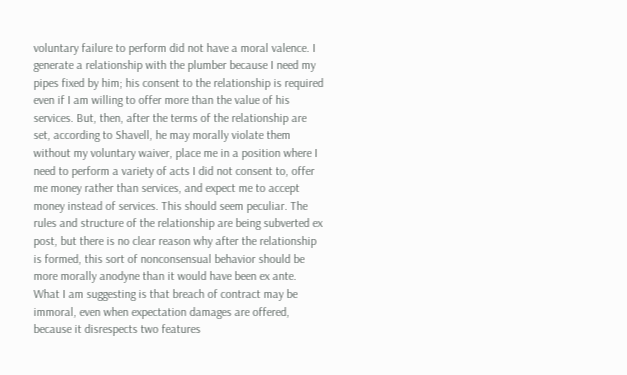voluntary failure to perform did not have a moral valence. I generate a relationship with the plumber because I need my pipes fixed by him; his consent to the relationship is required even if I am willing to offer more than the value of his services. But, then, after the terms of the relationship are set, according to Shavell, he may morally violate them without my voluntary waiver, place me in a position where I need to perform a variety of acts I did not consent to, offer me money rather than services, and expect me to accept money instead of services. This should seem peculiar. The rules and structure of the relationship are being subverted ex post, but there is no clear reason why after the relationship is formed, this sort of nonconsensual behavior should be more morally anodyne than it would have been ex ante. What I am suggesting is that breach of contract may be immoral, even when expectation damages are offered, because it disrespects two features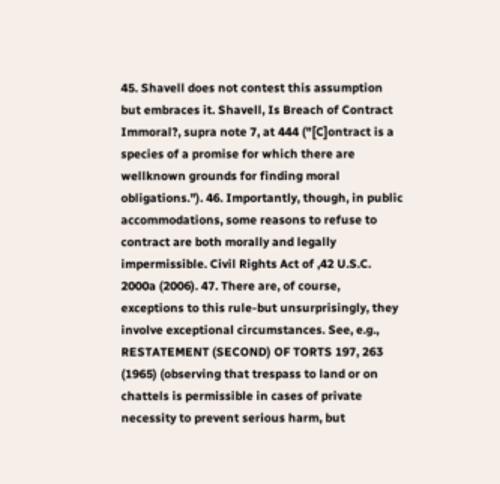45. Shavell does not contest this assumption but embraces it. Shavell, Is Breach of Contract Immoral?, supra note 7, at 444 ("[C]ontract is a species of a promise for which there are wellknown grounds for finding moral obligations."). 46. Importantly, though, in public accommodations, some reasons to refuse to contract are both morally and legally impermissible. Civil Rights Act of ,42 U.S.C. 2000a (2006). 47. There are, of course, exceptions to this rule-but unsurprisingly, they involve exceptional circumstances. See, e.g., RESTATEMENT (SECOND) OF TORTS 197, 263 (1965) (observing that trespass to land or on chattels is permissible in cases of private necessity to prevent serious harm, but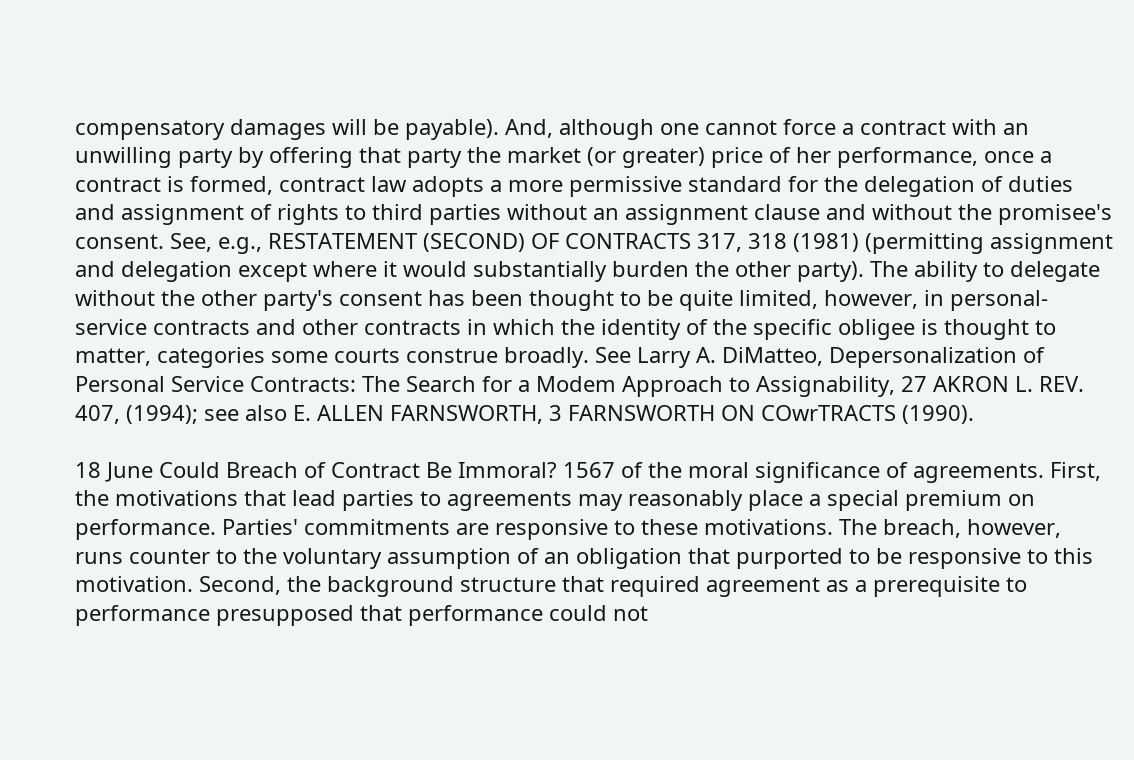compensatory damages will be payable). And, although one cannot force a contract with an unwilling party by offering that party the market (or greater) price of her performance, once a contract is formed, contract law adopts a more permissive standard for the delegation of duties and assignment of rights to third parties without an assignment clause and without the promisee's consent. See, e.g., RESTATEMENT (SECOND) OF CONTRACTS 317, 318 (1981) (permitting assignment and delegation except where it would substantially burden the other party). The ability to delegate without the other party's consent has been thought to be quite limited, however, in personal-service contracts and other contracts in which the identity of the specific obligee is thought to matter, categories some courts construe broadly. See Larry A. DiMatteo, Depersonalization of Personal Service Contracts: The Search for a Modem Approach to Assignability, 27 AKRON L. REV. 407, (1994); see also E. ALLEN FARNSWORTH, 3 FARNSWORTH ON COwrTRACTS (1990).

18 June Could Breach of Contract Be Immoral? 1567 of the moral significance of agreements. First, the motivations that lead parties to agreements may reasonably place a special premium on performance. Parties' commitments are responsive to these motivations. The breach, however, runs counter to the voluntary assumption of an obligation that purported to be responsive to this motivation. Second, the background structure that required agreement as a prerequisite to performance presupposed that performance could not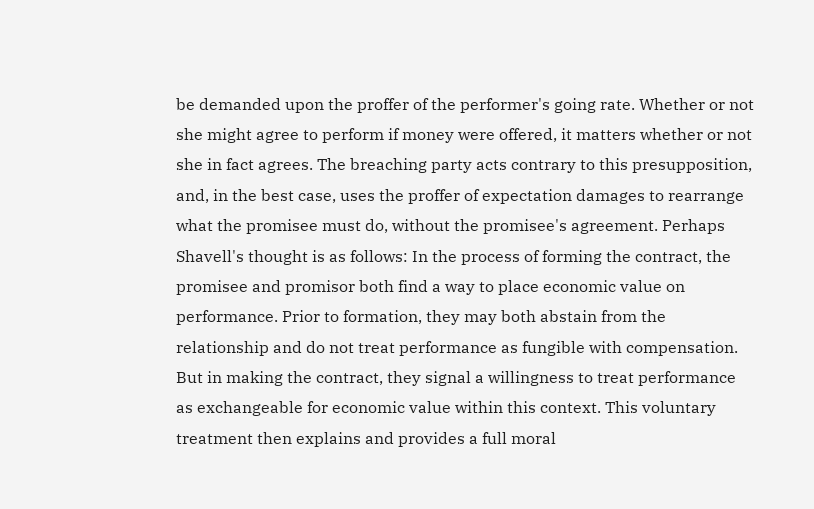be demanded upon the proffer of the performer's going rate. Whether or not she might agree to perform if money were offered, it matters whether or not she in fact agrees. The breaching party acts contrary to this presupposition, and, in the best case, uses the proffer of expectation damages to rearrange what the promisee must do, without the promisee's agreement. Perhaps Shavell's thought is as follows: In the process of forming the contract, the promisee and promisor both find a way to place economic value on performance. Prior to formation, they may both abstain from the relationship and do not treat performance as fungible with compensation. But in making the contract, they signal a willingness to treat performance as exchangeable for economic value within this context. This voluntary treatment then explains and provides a full moral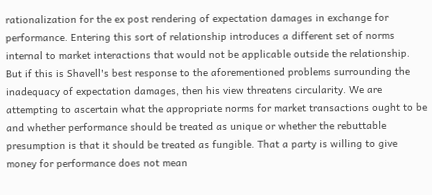rationalization for the ex post rendering of expectation damages in exchange for performance. Entering this sort of relationship introduces a different set of norms internal to market interactions that would not be applicable outside the relationship. But if this is Shavell's best response to the aforementioned problems surrounding the inadequacy of expectation damages, then his view threatens circularity. We are attempting to ascertain what the appropriate norms for market transactions ought to be and whether performance should be treated as unique or whether the rebuttable presumption is that it should be treated as fungible. That a party is willing to give money for performance does not mean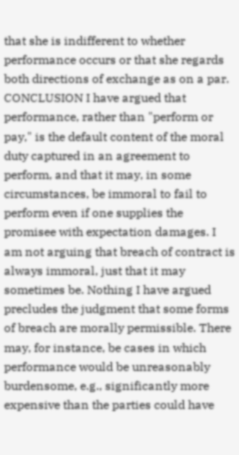that she is indifferent to whether performance occurs or that she regards both directions of exchange as on a par. CONCLUSION I have argued that performance, rather than "perform or pay," is the default content of the moral duty captured in an agreement to perform, and that it may, in some circumstances, be immoral to fail to perform even if one supplies the promisee with expectation damages. I am not arguing that breach of contract is always immoral, just that it may sometimes be. Nothing I have argued precludes the judgment that some forms of breach are morally permissible. There may, for instance, be cases in which performance would be unreasonably burdensome, e.g., significantly more expensive than the parties could have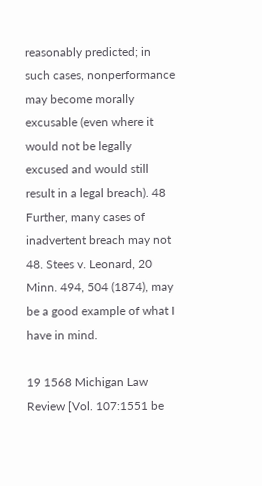reasonably predicted; in such cases, nonperformance may become morally excusable (even where it would not be legally excused and would still result in a legal breach). 48 Further, many cases of inadvertent breach may not 48. Stees v. Leonard, 20 Minn. 494, 504 (1874), may be a good example of what I have in mind.

19 1568 Michigan Law Review [Vol. 107:1551 be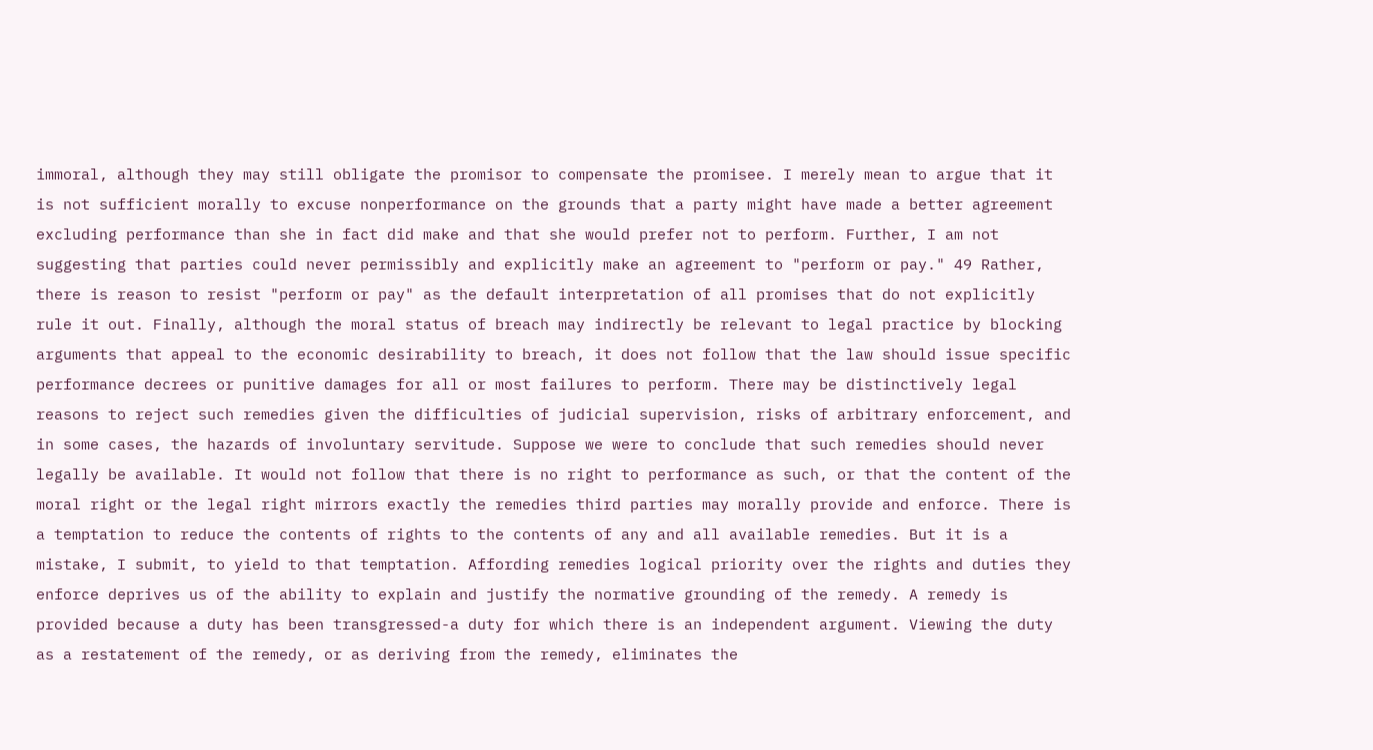immoral, although they may still obligate the promisor to compensate the promisee. I merely mean to argue that it is not sufficient morally to excuse nonperformance on the grounds that a party might have made a better agreement excluding performance than she in fact did make and that she would prefer not to perform. Further, I am not suggesting that parties could never permissibly and explicitly make an agreement to "perform or pay." 49 Rather, there is reason to resist "perform or pay" as the default interpretation of all promises that do not explicitly rule it out. Finally, although the moral status of breach may indirectly be relevant to legal practice by blocking arguments that appeal to the economic desirability to breach, it does not follow that the law should issue specific performance decrees or punitive damages for all or most failures to perform. There may be distinctively legal reasons to reject such remedies given the difficulties of judicial supervision, risks of arbitrary enforcement, and in some cases, the hazards of involuntary servitude. Suppose we were to conclude that such remedies should never legally be available. It would not follow that there is no right to performance as such, or that the content of the moral right or the legal right mirrors exactly the remedies third parties may morally provide and enforce. There is a temptation to reduce the contents of rights to the contents of any and all available remedies. But it is a mistake, I submit, to yield to that temptation. Affording remedies logical priority over the rights and duties they enforce deprives us of the ability to explain and justify the normative grounding of the remedy. A remedy is provided because a duty has been transgressed-a duty for which there is an independent argument. Viewing the duty as a restatement of the remedy, or as deriving from the remedy, eliminates the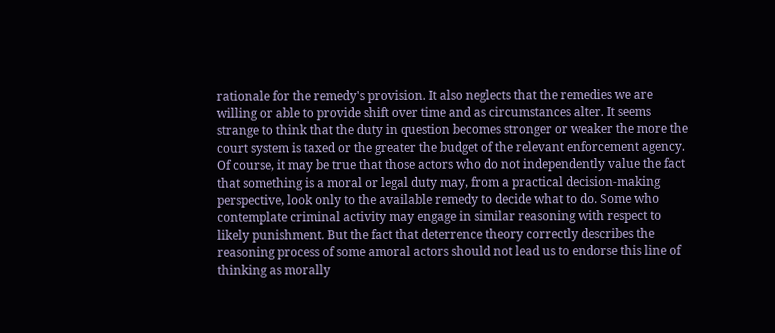rationale for the remedy's provision. It also neglects that the remedies we are willing or able to provide shift over time and as circumstances alter. It seems strange to think that the duty in question becomes stronger or weaker the more the court system is taxed or the greater the budget of the relevant enforcement agency. Of course, it may be true that those actors who do not independently value the fact that something is a moral or legal duty may, from a practical decision-making perspective, look only to the available remedy to decide what to do. Some who contemplate criminal activity may engage in similar reasoning with respect to likely punishment. But the fact that deterrence theory correctly describes the reasoning process of some amoral actors should not lead us to endorse this line of thinking as morally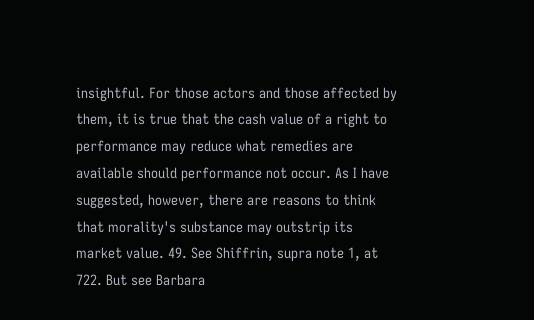insightful. For those actors and those affected by them, it is true that the cash value of a right to performance may reduce what remedies are available should performance not occur. As I have suggested, however, there are reasons to think that morality's substance may outstrip its market value. 49. See Shiffrin, supra note 1, at 722. But see Barbara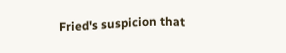Fried's suspicion that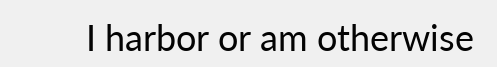I harbor or am otherwise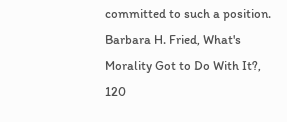committed to such a position. Barbara H. Fried, What's Morality Got to Do With It?, 120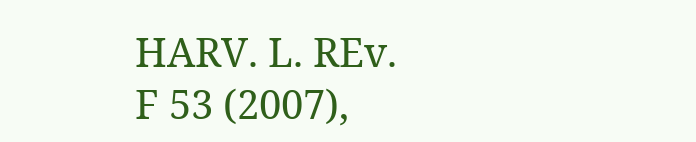HARV. L. REv. F 53 (2007),